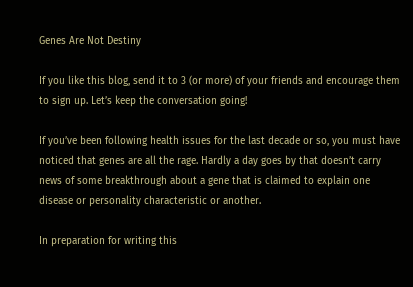Genes Are Not Destiny

If you like this blog, send it to 3 (or more) of your friends and encourage them to sign up. Let’s keep the conversation going!

If you’ve been following health issues for the last decade or so, you must have noticed that genes are all the rage. Hardly a day goes by that doesn’t carry news of some breakthrough about a gene that is claimed to explain one disease or personality characteristic or another.

In preparation for writing this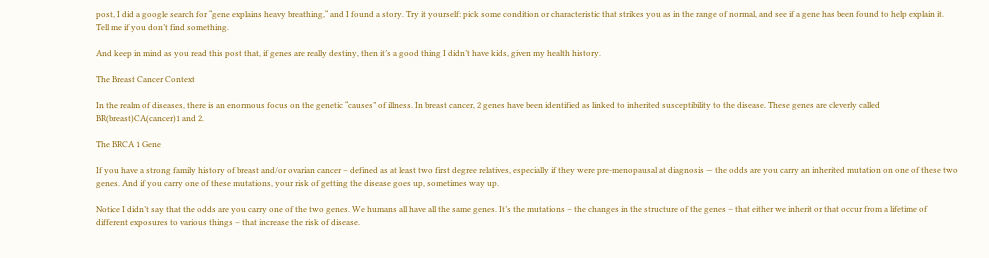post, I did a google search for “gene explains heavy breathing,“ and I found a story. Try it yourself: pick some condition or characteristic that strikes you as in the range of normal, and see if a gene has been found to help explain it. Tell me if you don’t find something.

And keep in mind as you read this post that, if genes are really destiny, then it’s a good thing I didn’t have kids, given my health history.

The Breast Cancer Context

In the realm of diseases, there is an enormous focus on the genetic “causes” of illness. In breast cancer, 2 genes have been identified as linked to inherited susceptibility to the disease. These genes are cleverly called BR(breast)CA(cancer)1 and 2.

The BRCA 1 Gene

If you have a strong family history of breast and/or ovarian cancer – defined as at least two first degree relatives, especially if they were pre-menopausal at diagnosis — the odds are you carry an inherited mutation on one of these two genes. And if you carry one of these mutations, your risk of getting the disease goes up, sometimes way up.

Notice I didn’t say that the odds are you carry one of the two genes. We humans all have all the same genes. It’s the mutations – the changes in the structure of the genes – that either we inherit or that occur from a lifetime of different exposures to various things – that increase the risk of disease.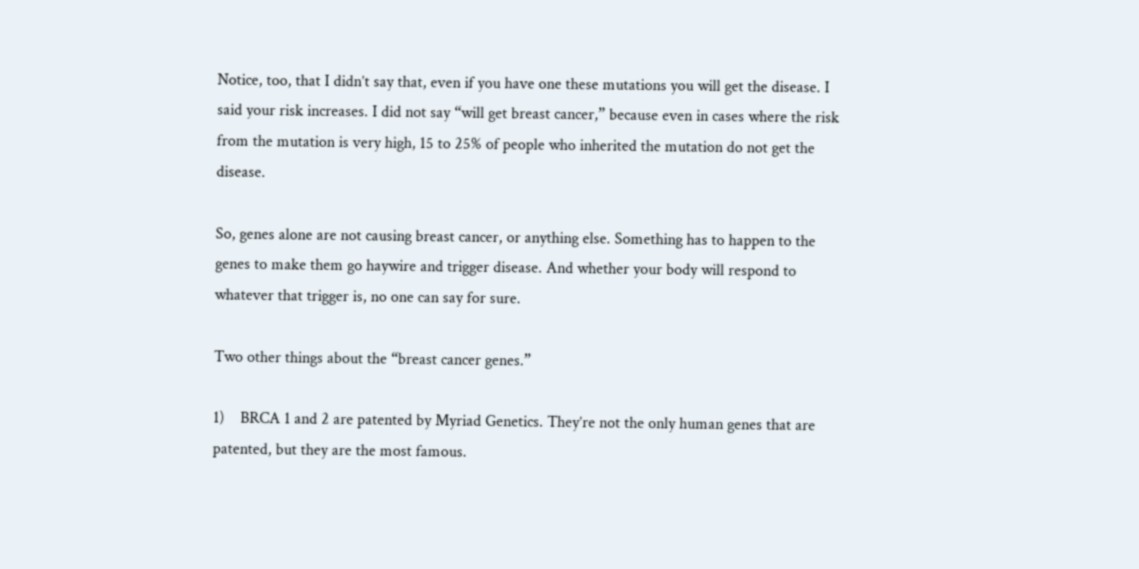Notice, too, that I didn’t say that, even if you have one these mutations you will get the disease. I said your risk increases. I did not say “will get breast cancer,” because even in cases where the risk from the mutation is very high, 15 to 25% of people who inherited the mutation do not get the disease.

So, genes alone are not causing breast cancer, or anything else. Something has to happen to the genes to make them go haywire and trigger disease. And whether your body will respond to whatever that trigger is, no one can say for sure.

Two other things about the “breast cancer genes.”

1)    BRCA 1 and 2 are patented by Myriad Genetics. They’re not the only human genes that are patented, but they are the most famous.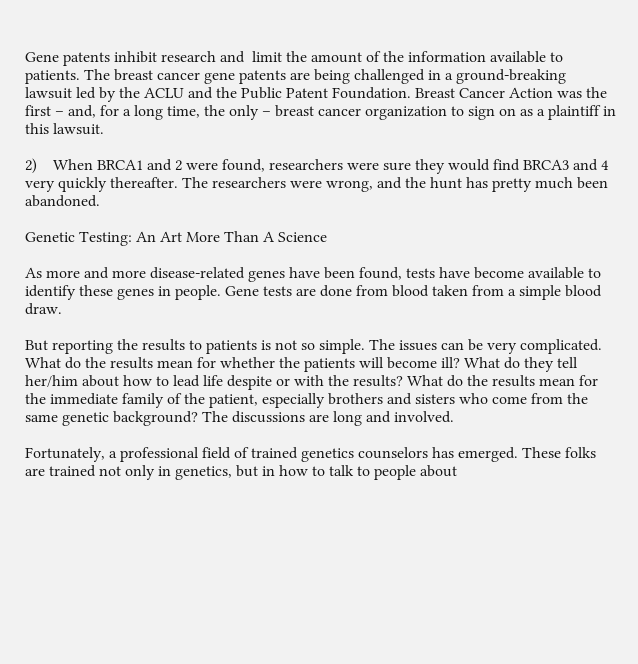Gene patents inhibit research and  limit the amount of the information available to patients. The breast cancer gene patents are being challenged in a ground-breaking lawsuit led by the ACLU and the Public Patent Foundation. Breast Cancer Action was the first – and, for a long time, the only – breast cancer organization to sign on as a plaintiff in this lawsuit.

2)    When BRCA1 and 2 were found, researchers were sure they would find BRCA3 and 4 very quickly thereafter. The researchers were wrong, and the hunt has pretty much been abandoned.

Genetic Testing: An Art More Than A Science

As more and more disease-related genes have been found, tests have become available to identify these genes in people. Gene tests are done from blood taken from a simple blood draw.

But reporting the results to patients is not so simple. The issues can be very complicated. What do the results mean for whether the patients will become ill? What do they tell her/him about how to lead life despite or with the results? What do the results mean for the immediate family of the patient, especially brothers and sisters who come from the same genetic background? The discussions are long and involved.

Fortunately, a professional field of trained genetics counselors has emerged. These folks are trained not only in genetics, but in how to talk to people about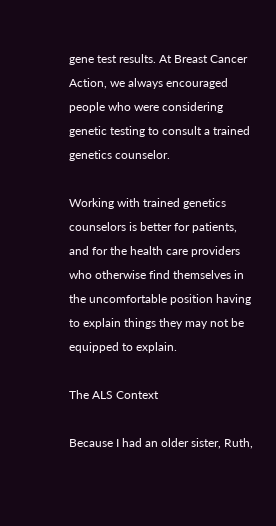gene test results. At Breast Cancer Action, we always encouraged people who were considering genetic testing to consult a trained genetics counselor.

Working with trained genetics counselors is better for patients, and for the health care providers who otherwise find themselves in the uncomfortable position having to explain things they may not be equipped to explain.

The ALS Context

Because I had an older sister, Ruth,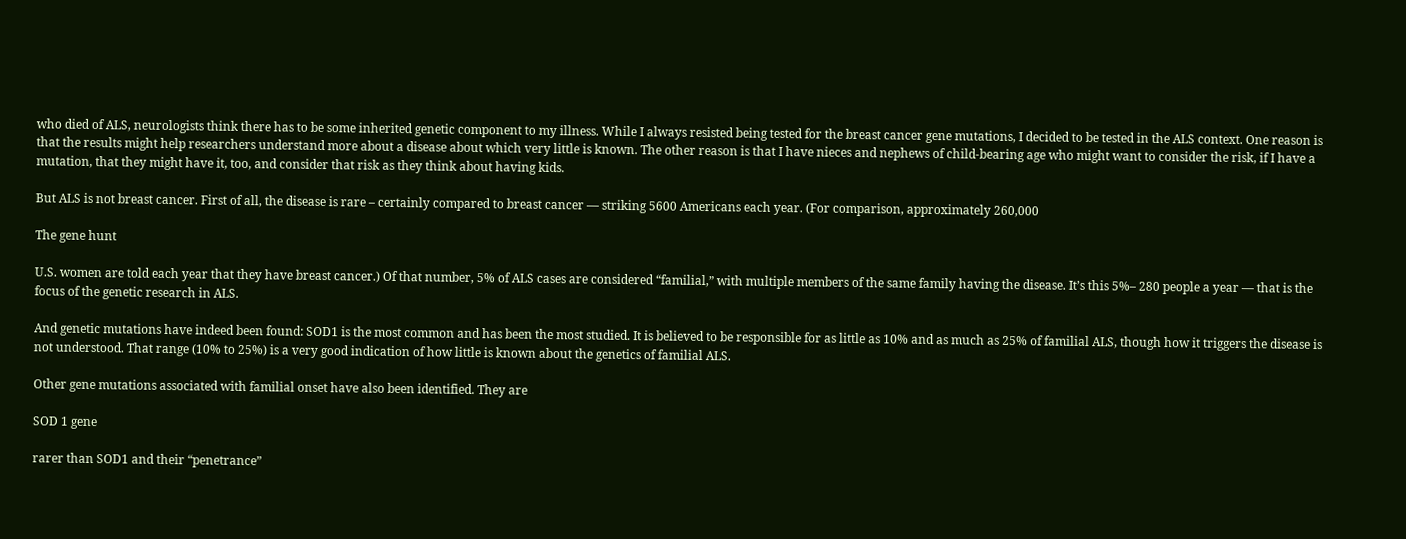who died of ALS, neurologists think there has to be some inherited genetic component to my illness. While I always resisted being tested for the breast cancer gene mutations, I decided to be tested in the ALS context. One reason is that the results might help researchers understand more about a disease about which very little is known. The other reason is that I have nieces and nephews of child-bearing age who might want to consider the risk, if I have a mutation, that they might have it, too, and consider that risk as they think about having kids.

But ALS is not breast cancer. First of all, the disease is rare – certainly compared to breast cancer — striking 5600 Americans each year. (For comparison, approximately 260,000

The gene hunt

U.S. women are told each year that they have breast cancer.) Of that number, 5% of ALS cases are considered “familial,” with multiple members of the same family having the disease. It’s this 5%– 280 people a year — that is the focus of the genetic research in ALS.

And genetic mutations have indeed been found: SOD1 is the most common and has been the most studied. It is believed to be responsible for as little as 10% and as much as 25% of familial ALS, though how it triggers the disease is not understood. That range (10% to 25%) is a very good indication of how little is known about the genetics of familial ALS.

Other gene mutations associated with familial onset have also been identified. They are

SOD 1 gene

rarer than SOD1 and their “penetrance”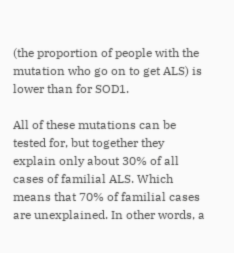(the proportion of people with the mutation who go on to get ALS) is lower than for SOD1.

All of these mutations can be tested for, but together they explain only about 30% of all cases of familial ALS. Which means that 70% of familial cases are unexplained. In other words, a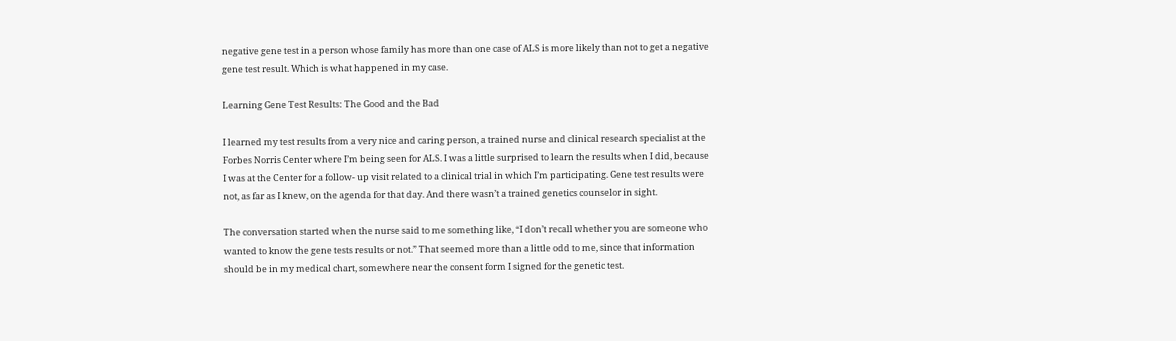negative gene test in a person whose family has more than one case of ALS is more likely than not to get a negative gene test result. Which is what happened in my case.

Learning Gene Test Results: The Good and the Bad

I learned my test results from a very nice and caring person, a trained nurse and clinical research specialist at the Forbes Norris Center where I’m being seen for ALS. I was a little surprised to learn the results when I did, because I was at the Center for a follow- up visit related to a clinical trial in which I’m participating. Gene test results were not, as far as I knew, on the agenda for that day. And there wasn’t a trained genetics counselor in sight.

The conversation started when the nurse said to me something like, “I don’t recall whether you are someone who wanted to know the gene tests results or not.” That seemed more than a little odd to me, since that information should be in my medical chart, somewhere near the consent form I signed for the genetic test.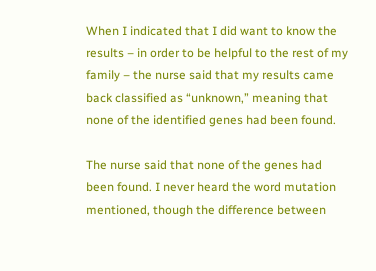When I indicated that I did want to know the results – in order to be helpful to the rest of my family – the nurse said that my results came back classified as “unknown,” meaning that none of the identified genes had been found.

The nurse said that none of the genes had been found. I never heard the word mutation mentioned, though the difference between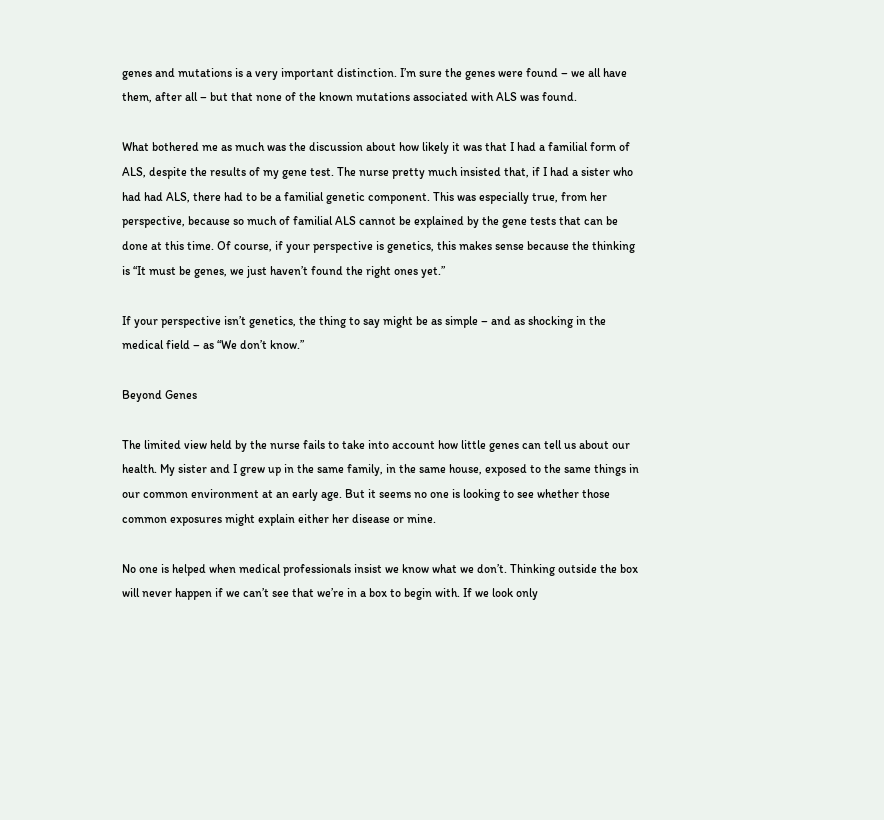genes and mutations is a very important distinction. I’m sure the genes were found – we all have them, after all – but that none of the known mutations associated with ALS was found.

What bothered me as much was the discussion about how likely it was that I had a familial form of ALS, despite the results of my gene test. The nurse pretty much insisted that, if I had a sister who had had ALS, there had to be a familial genetic component. This was especially true, from her perspective, because so much of familial ALS cannot be explained by the gene tests that can be done at this time. Of course, if your perspective is genetics, this makes sense because the thinking is “It must be genes, we just haven’t found the right ones yet.”

If your perspective isn’t genetics, the thing to say might be as simple – and as shocking in the medical field – as “We don’t know.”

Beyond Genes

The limited view held by the nurse fails to take into account how little genes can tell us about our health. My sister and I grew up in the same family, in the same house, exposed to the same things in our common environment at an early age. But it seems no one is looking to see whether those common exposures might explain either her disease or mine.

No one is helped when medical professionals insist we know what we don’t. Thinking outside the box will never happen if we can’t see that we’re in a box to begin with. If we look only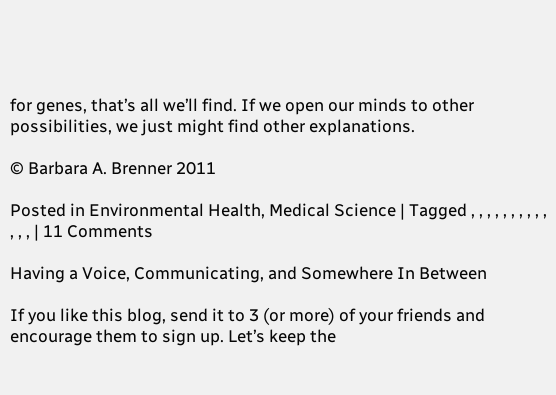for genes, that’s all we’ll find. If we open our minds to other possibilities, we just might find other explanations.

© Barbara A. Brenner 2011

Posted in Environmental Health, Medical Science | Tagged , , , , , , , , , , , , , | 11 Comments

Having a Voice, Communicating, and Somewhere In Between

If you like this blog, send it to 3 (or more) of your friends and encourage them to sign up. Let’s keep the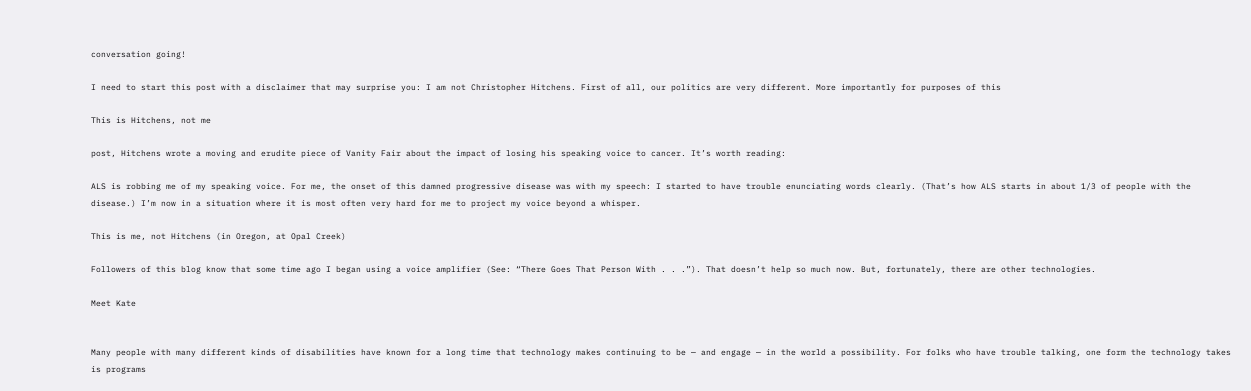conversation going!

I need to start this post with a disclaimer that may surprise you: I am not Christopher Hitchens. First of all, our politics are very different. More importantly for purposes of this

This is Hitchens, not me

post, Hitchens wrote a moving and erudite piece of Vanity Fair about the impact of losing his speaking voice to cancer. It’s worth reading:

ALS is robbing me of my speaking voice. For me, the onset of this damned progressive disease was with my speech: I started to have trouble enunciating words clearly. (That’s how ALS starts in about 1/3 of people with the disease.) I’m now in a situation where it is most often very hard for me to project my voice beyond a whisper.

This is me, not Hitchens (in Oregon, at Opal Creek)

Followers of this blog know that some time ago I began using a voice amplifier (See: “There Goes That Person With . . .”). That doesn’t help so much now. But, fortunately, there are other technologies.

Meet Kate


Many people with many different kinds of disabilities have known for a long time that technology makes continuing to be — and engage — in the world a possibility. For folks who have trouble talking, one form the technology takes is programs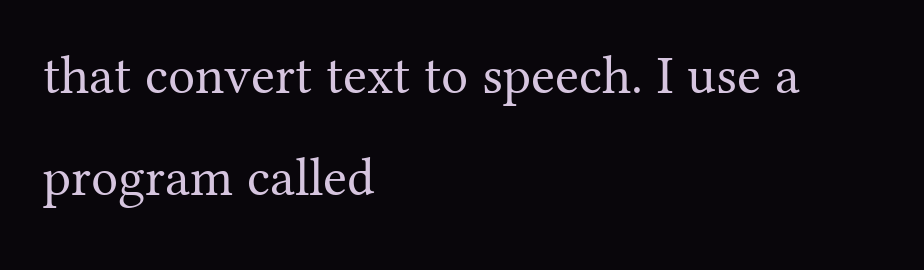that convert text to speech. I use a program called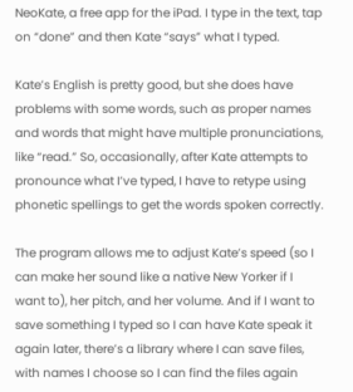NeoKate, a free app for the iPad. I type in the text, tap on “done” and then Kate “says” what I typed.

Kate’s English is pretty good, but she does have problems with some words, such as proper names and words that might have multiple pronunciations, like “read.” So, occasionally, after Kate attempts to pronounce what I’ve typed, I have to retype using phonetic spellings to get the words spoken correctly.

The program allows me to adjust Kate’s speed (so I can make her sound like a native New Yorker if I want to), her pitch, and her volume. And if I want to save something I typed so I can have Kate speak it again later, there’s a library where I can save files, with names I choose so I can find the files again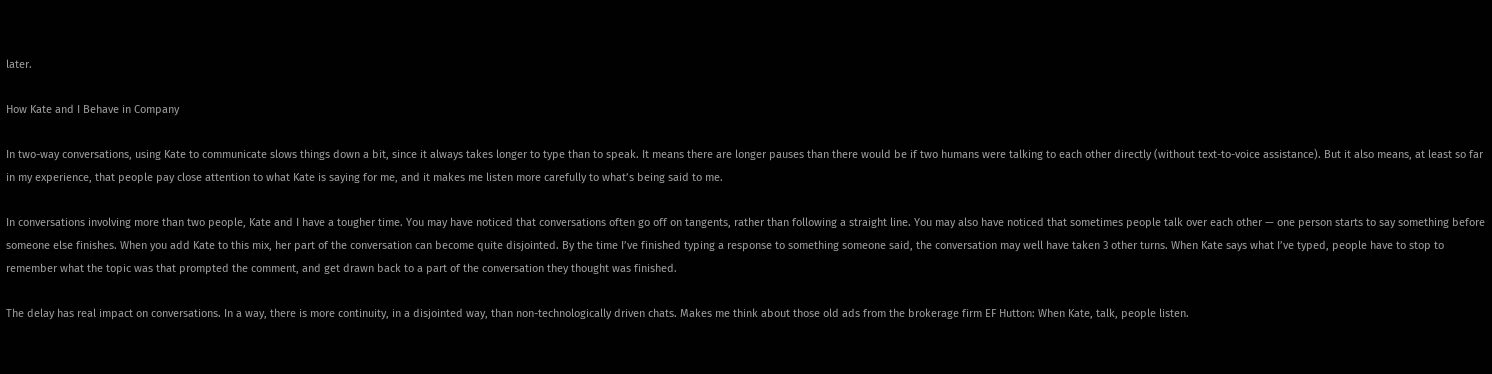later.

How Kate and I Behave in Company

In two-way conversations, using Kate to communicate slows things down a bit, since it always takes longer to type than to speak. It means there are longer pauses than there would be if two humans were talking to each other directly (without text-to-voice assistance). But it also means, at least so far in my experience, that people pay close attention to what Kate is saying for me, and it makes me listen more carefully to what’s being said to me.

In conversations involving more than two people, Kate and I have a tougher time. You may have noticed that conversations often go off on tangents, rather than following a straight line. You may also have noticed that sometimes people talk over each other — one person starts to say something before someone else finishes. When you add Kate to this mix, her part of the conversation can become quite disjointed. By the time I’ve finished typing a response to something someone said, the conversation may well have taken 3 other turns. When Kate says what I’ve typed, people have to stop to remember what the topic was that prompted the comment, and get drawn back to a part of the conversation they thought was finished.

The delay has real impact on conversations. In a way, there is more continuity, in a disjointed way, than non-technologically driven chats. Makes me think about those old ads from the brokerage firm EF Hutton: When Kate, talk, people listen.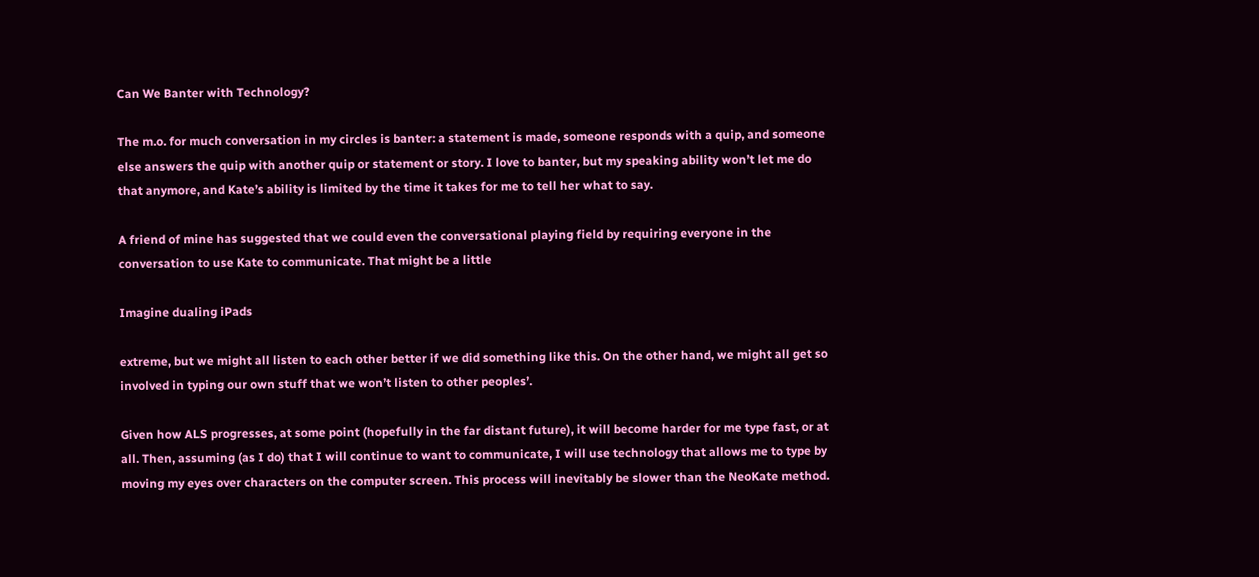Can We Banter with Technology?

The m.o. for much conversation in my circles is banter: a statement is made, someone responds with a quip, and someone else answers the quip with another quip or statement or story. I love to banter, but my speaking ability won’t let me do that anymore, and Kate’s ability is limited by the time it takes for me to tell her what to say.

A friend of mine has suggested that we could even the conversational playing field by requiring everyone in the conversation to use Kate to communicate. That might be a little

Imagine dualing iPads

extreme, but we might all listen to each other better if we did something like this. On the other hand, we might all get so involved in typing our own stuff that we won’t listen to other peoples’.

Given how ALS progresses, at some point (hopefully in the far distant future), it will become harder for me type fast, or at all. Then, assuming (as I do) that I will continue to want to communicate, I will use technology that allows me to type by moving my eyes over characters on the computer screen. This process will inevitably be slower than the NeoKate method.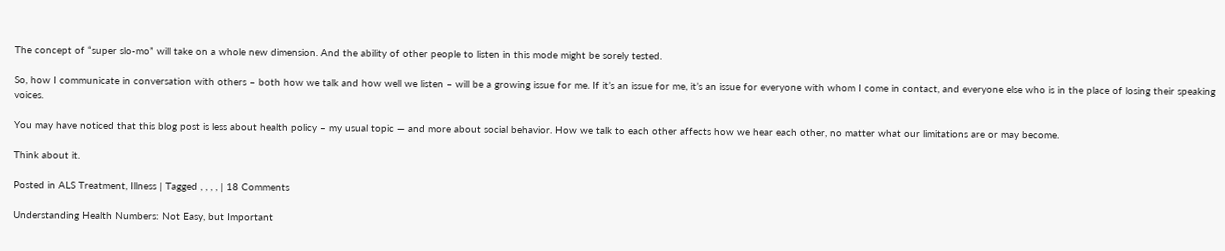The concept of “super slo-mo” will take on a whole new dimension. And the ability of other people to listen in this mode might be sorely tested.

So, how I communicate in conversation with others – both how we talk and how well we listen – will be a growing issue for me. If it’s an issue for me, it’s an issue for everyone with whom I come in contact, and everyone else who is in the place of losing their speaking voices.

You may have noticed that this blog post is less about health policy – my usual topic — and more about social behavior. How we talk to each other affects how we hear each other, no matter what our limitations are or may become.

Think about it.

Posted in ALS Treatment, Illness | Tagged , , , , | 18 Comments

Understanding Health Numbers: Not Easy, but Important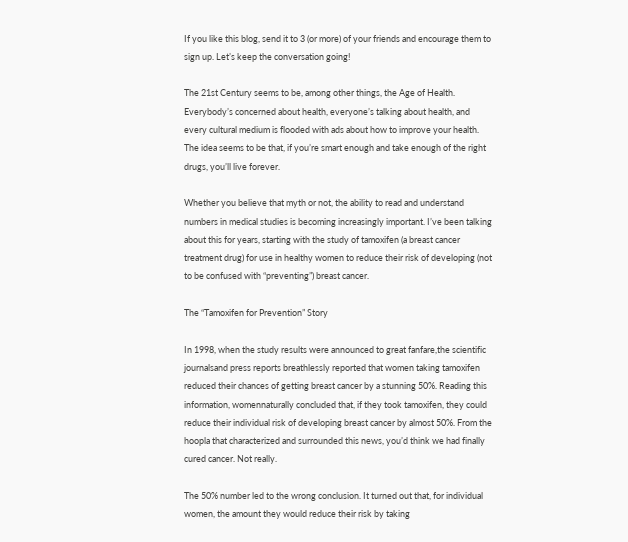If you like this blog, send it to 3 (or more) of your friends and encourage them to sign up. Let’s keep the conversation going!

The 21st Century seems to be, among other things, the Age of Health. Everybody’s concerned about health, everyone’s talking about health, and every cultural medium is flooded with ads about how to improve your health. The idea seems to be that, if you’re smart enough and take enough of the right drugs, you’ll live forever.

Whether you believe that myth or not, the ability to read and understand numbers in medical studies is becoming increasingly important. I’ve been talking about this for years, starting with the study of tamoxifen (a breast cancer treatment drug) for use in healthy women to reduce their risk of developing (not to be confused with “preventing”) breast cancer.

The “Tamoxifen for Prevention” Story

In 1998, when the study results were announced to great fanfare,the scientific journalsand press reports breathlessly reported that women taking tamoxifen reduced their chances of getting breast cancer by a stunning 50%. Reading this information, womennaturally concluded that, if they took tamoxifen, they could reduce their individual risk of developing breast cancer by almost 50%. From the hoopla that characterized and surrounded this news, you’d think we had finally cured cancer. Not really.

The 50% number led to the wrong conclusion. It turned out that, for individual women, the amount they would reduce their risk by taking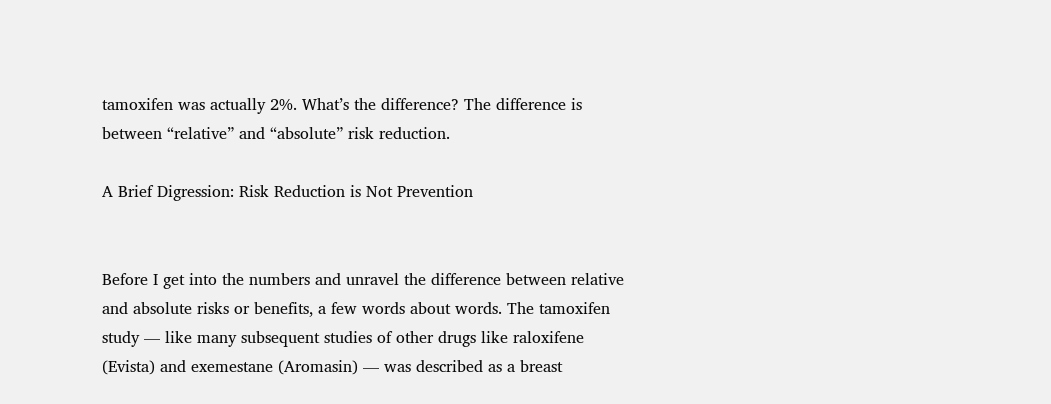tamoxifen was actually 2%. What’s the difference? The difference is between “relative” and “absolute” risk reduction.

A Brief Digression: Risk Reduction is Not Prevention


Before I get into the numbers and unravel the difference between relative and absolute risks or benefits, a few words about words. The tamoxifen study — like many subsequent studies of other drugs like raloxifene (Evista) and exemestane (Aromasin) — was described as a breast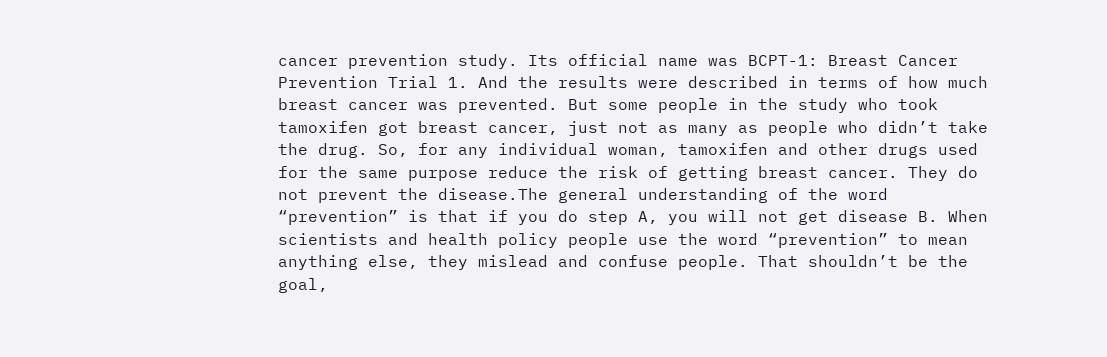cancer prevention study. Its official name was BCPT-1: Breast Cancer Prevention Trial 1. And the results were described in terms of how much breast cancer was prevented. But some people in the study who took tamoxifen got breast cancer, just not as many as people who didn’t take the drug. So, for any individual woman, tamoxifen and other drugs used for the same purpose reduce the risk of getting breast cancer. They do not prevent the disease.The general understanding of the word “prevention” is that if you do step A, you will not get disease B. When scientists and health policy people use the word “prevention” to mean anything else, they mislead and confuse people. That shouldn’t be the goal,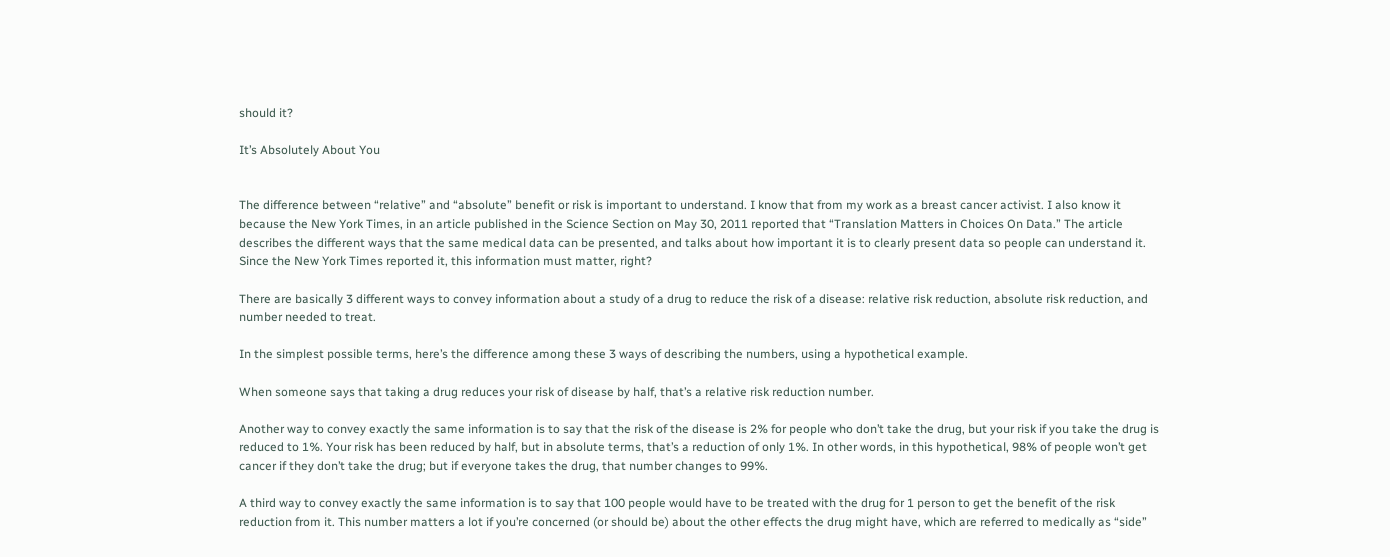should it?

It’s Absolutely About You


The difference between “relative” and “absolute” benefit or risk is important to understand. I know that from my work as a breast cancer activist. I also know it because the New York Times, in an article published in the Science Section on May 30, 2011 reported that “Translation Matters in Choices On Data.” The article describes the different ways that the same medical data can be presented, and talks about how important it is to clearly present data so people can understand it. Since the New York Times reported it, this information must matter, right?

There are basically 3 different ways to convey information about a study of a drug to reduce the risk of a disease: relative risk reduction, absolute risk reduction, and number needed to treat.

In the simplest possible terms, here’s the difference among these 3 ways of describing the numbers, using a hypothetical example.

When someone says that taking a drug reduces your risk of disease by half, that’s a relative risk reduction number.

Another way to convey exactly the same information is to say that the risk of the disease is 2% for people who don’t take the drug, but your risk if you take the drug is reduced to 1%. Your risk has been reduced by half, but in absolute terms, that’s a reduction of only 1%. In other words, in this hypothetical, 98% of people won’t get cancer if they don’t take the drug; but if everyone takes the drug, that number changes to 99%.

A third way to convey exactly the same information is to say that 100 people would have to be treated with the drug for 1 person to get the benefit of the risk reduction from it. This number matters a lot if you’re concerned (or should be) about the other effects the drug might have, which are referred to medically as “side”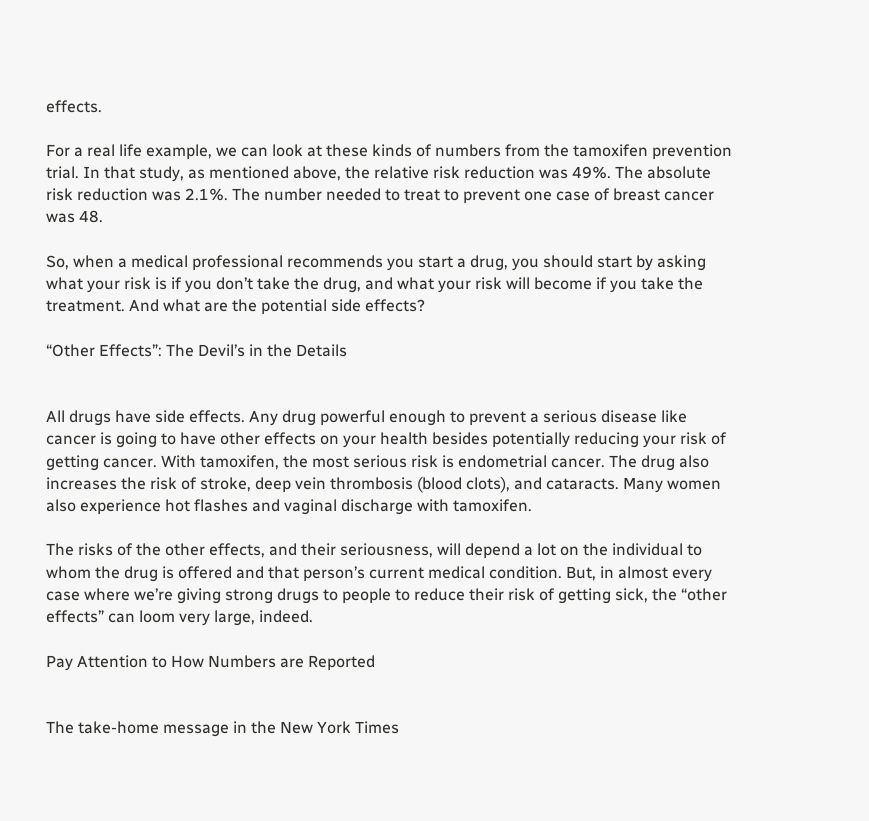effects.

For a real life example, we can look at these kinds of numbers from the tamoxifen prevention trial. In that study, as mentioned above, the relative risk reduction was 49%. The absolute risk reduction was 2.1%. The number needed to treat to prevent one case of breast cancer was 48.

So, when a medical professional recommends you start a drug, you should start by asking what your risk is if you don’t take the drug, and what your risk will become if you take the treatment. And what are the potential side effects?

“Other Effects”: The Devil’s in the Details


All drugs have side effects. Any drug powerful enough to prevent a serious disease like cancer is going to have other effects on your health besides potentially reducing your risk of getting cancer. With tamoxifen, the most serious risk is endometrial cancer. The drug also increases the risk of stroke, deep vein thrombosis (blood clots), and cataracts. Many women also experience hot flashes and vaginal discharge with tamoxifen.

The risks of the other effects, and their seriousness, will depend a lot on the individual to whom the drug is offered and that person’s current medical condition. But, in almost every case where we’re giving strong drugs to people to reduce their risk of getting sick, the “other effects” can loom very large, indeed.

Pay Attention to How Numbers are Reported


The take-home message in the New York Times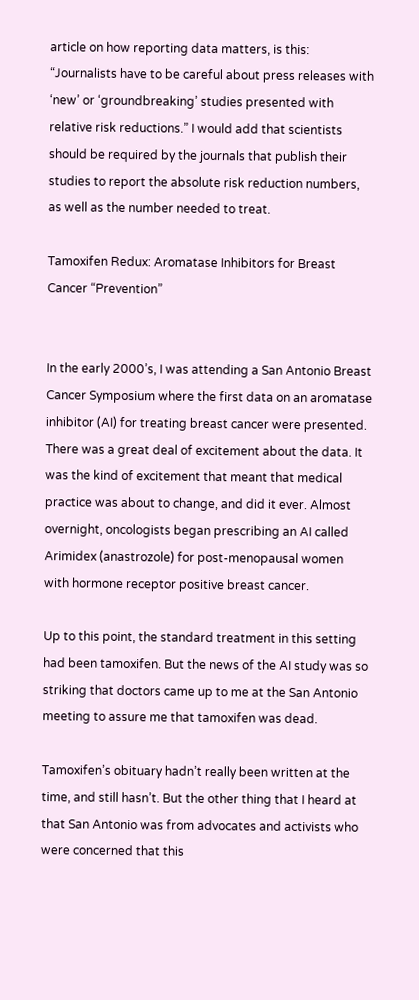article on how reporting data matters, is this: “Journalists have to be careful about press releases with ‘new’ or ‘groundbreaking’ studies presented with relative risk reductions.” I would add that scientists should be required by the journals that publish their studies to report the absolute risk reduction numbers, as well as the number needed to treat.

Tamoxifen Redux: Aromatase Inhibitors for Breast Cancer “Prevention”


In the early 2000’s, I was attending a San Antonio Breast Cancer Symposium where the first data on an aromatase inhibitor (AI) for treating breast cancer were presented. There was a great deal of excitement about the data. It was the kind of excitement that meant that medical practice was about to change, and did it ever. Almost overnight, oncologists began prescribing an AI called Arimidex (anastrozole) for post-menopausal women with hormone receptor positive breast cancer.

Up to this point, the standard treatment in this setting had been tamoxifen. But the news of the AI study was so striking that doctors came up to me at the San Antonio meeting to assure me that tamoxifen was dead.

Tamoxifen’s obituary hadn’t really been written at the time, and still hasn’t. But the other thing that I heard at that San Antonio was from advocates and activists who were concerned that this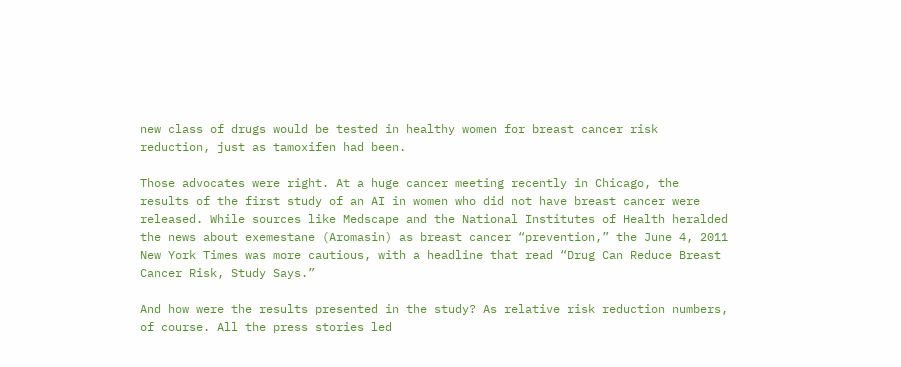new class of drugs would be tested in healthy women for breast cancer risk reduction, just as tamoxifen had been.

Those advocates were right. At a huge cancer meeting recently in Chicago, the results of the first study of an AI in women who did not have breast cancer were released. While sources like Medscape and the National Institutes of Health heralded the news about exemestane (Aromasin) as breast cancer “prevention,” the June 4, 2011 New York Times was more cautious, with a headline that read “Drug Can Reduce Breast Cancer Risk, Study Says.”

And how were the results presented in the study? As relative risk reduction numbers, of course. All the press stories led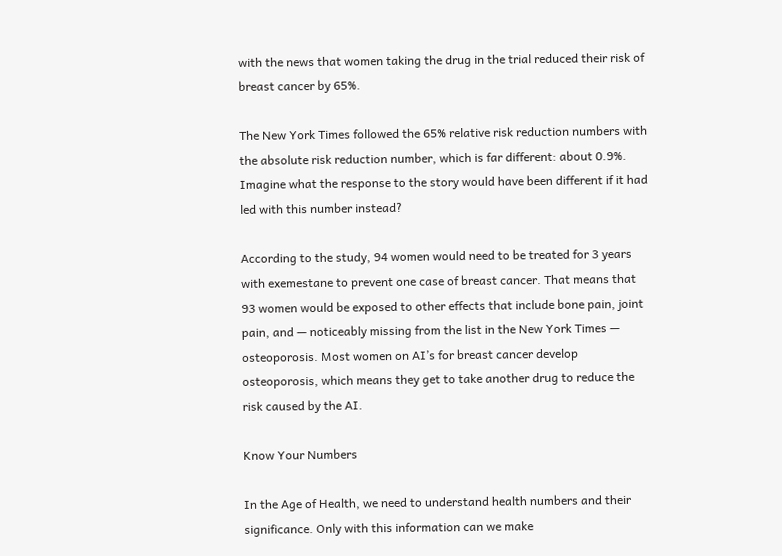with the news that women taking the drug in the trial reduced their risk of breast cancer by 65%.

The New York Times followed the 65% relative risk reduction numbers with the absolute risk reduction number, which is far different: about 0.9%. Imagine what the response to the story would have been different if it had led with this number instead?

According to the study, 94 women would need to be treated for 3 years with exemestane to prevent one case of breast cancer. That means that 93 women would be exposed to other effects that include bone pain, joint pain, and — noticeably missing from the list in the New York Times — osteoporosis. Most women on AI’s for breast cancer develop osteoporosis, which means they get to take another drug to reduce the risk caused by the AI.

Know Your Numbers

In the Age of Health, we need to understand health numbers and their significance. Only with this information can we make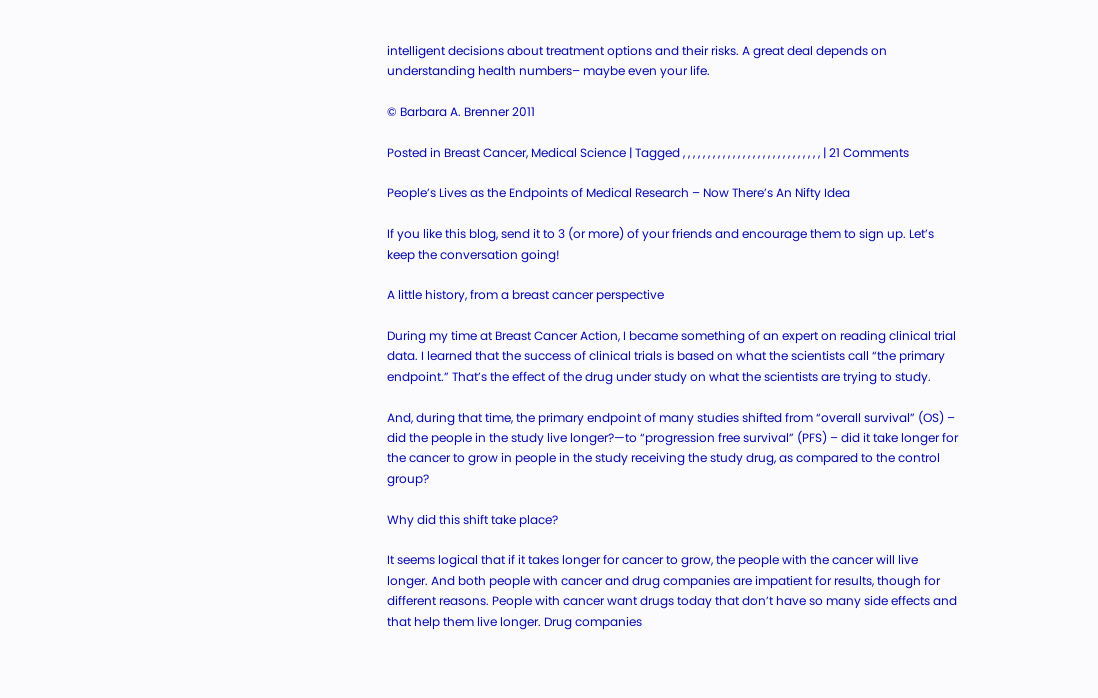intelligent decisions about treatment options and their risks. A great deal depends on understanding health numbers– maybe even your life.

© Barbara A. Brenner 2011

Posted in Breast Cancer, Medical Science | Tagged , , , , , , , , , , , , , , , , , , , , , , , , , , , , | 21 Comments

People’s Lives as the Endpoints of Medical Research – Now There’s An Nifty Idea

If you like this blog, send it to 3 (or more) of your friends and encourage them to sign up. Let’s keep the conversation going!

A little history, from a breast cancer perspective

During my time at Breast Cancer Action, I became something of an expert on reading clinical trial data. I learned that the success of clinical trials is based on what the scientists call “the primary endpoint.” That’s the effect of the drug under study on what the scientists are trying to study.

And, during that time, the primary endpoint of many studies shifted from “overall survival” (OS) – did the people in the study live longer?—to “progression free survival” (PFS) – did it take longer for the cancer to grow in people in the study receiving the study drug, as compared to the control group?

Why did this shift take place?

It seems logical that if it takes longer for cancer to grow, the people with the cancer will live longer. And both people with cancer and drug companies are impatient for results, though for different reasons. People with cancer want drugs today that don’t have so many side effects and that help them live longer. Drug companies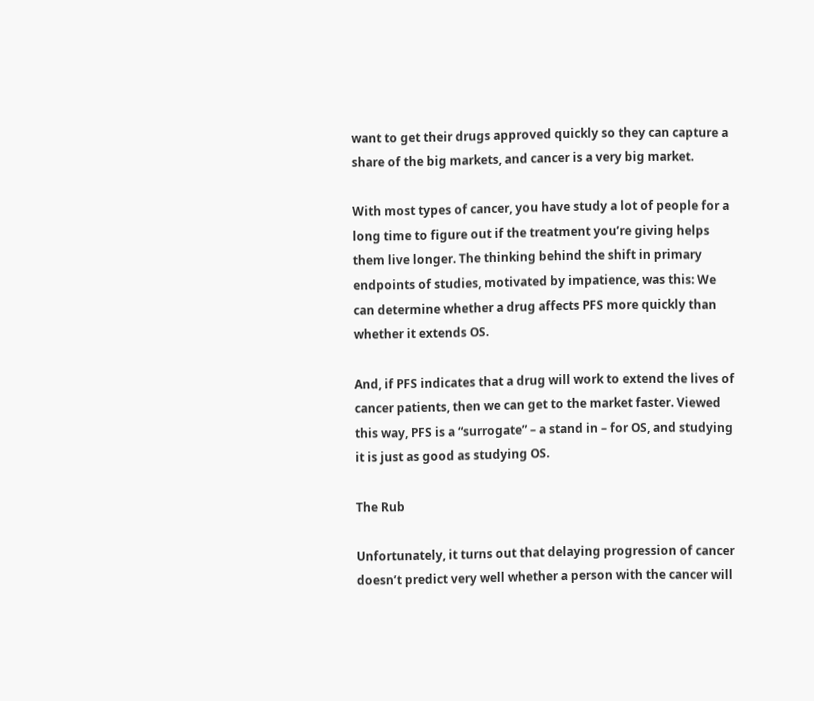want to get their drugs approved quickly so they can capture a share of the big markets, and cancer is a very big market.

With most types of cancer, you have study a lot of people for a long time to figure out if the treatment you’re giving helps them live longer. The thinking behind the shift in primary endpoints of studies, motivated by impatience, was this: We can determine whether a drug affects PFS more quickly than whether it extends OS.

And, if PFS indicates that a drug will work to extend the lives of cancer patients, then we can get to the market faster. Viewed this way, PFS is a “surrogate” – a stand in – for OS, and studying it is just as good as studying OS.

The Rub

Unfortunately, it turns out that delaying progression of cancer doesn’t predict very well whether a person with the cancer will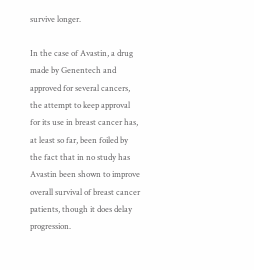survive longer.

In the case of Avastin, a drug made by Genentech and approved for several cancers, the attempt to keep approval for its use in breast cancer has, at least so far, been foiled by the fact that in no study has Avastin been shown to improve overall survival of breast cancer patients, though it does delay progression.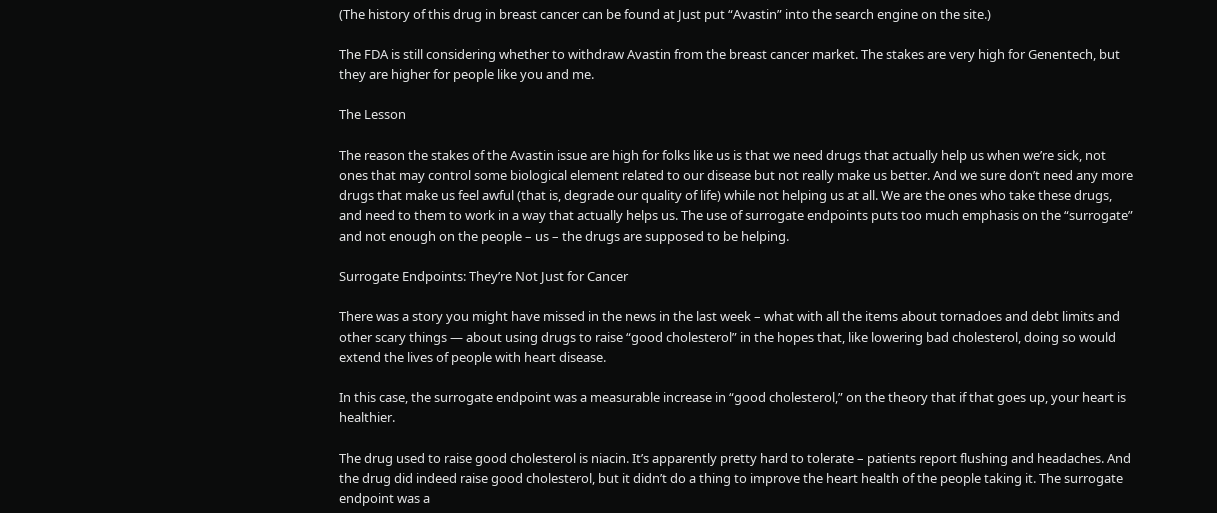(The history of this drug in breast cancer can be found at Just put “Avastin” into the search engine on the site.)

The FDA is still considering whether to withdraw Avastin from the breast cancer market. The stakes are very high for Genentech, but they are higher for people like you and me.

The Lesson

The reason the stakes of the Avastin issue are high for folks like us is that we need drugs that actually help us when we’re sick, not ones that may control some biological element related to our disease but not really make us better. And we sure don’t need any more drugs that make us feel awful (that is, degrade our quality of life) while not helping us at all. We are the ones who take these drugs, and need to them to work in a way that actually helps us. The use of surrogate endpoints puts too much emphasis on the “surrogate” and not enough on the people – us – the drugs are supposed to be helping.

Surrogate Endpoints: They’re Not Just for Cancer

There was a story you might have missed in the news in the last week – what with all the items about tornadoes and debt limits and other scary things — about using drugs to raise “good cholesterol” in the hopes that, like lowering bad cholesterol, doing so would extend the lives of people with heart disease.

In this case, the surrogate endpoint was a measurable increase in “good cholesterol,” on the theory that if that goes up, your heart is healthier.

The drug used to raise good cholesterol is niacin. It’s apparently pretty hard to tolerate – patients report flushing and headaches. And the drug did indeed raise good cholesterol, but it didn’t do a thing to improve the heart health of the people taking it. The surrogate endpoint was a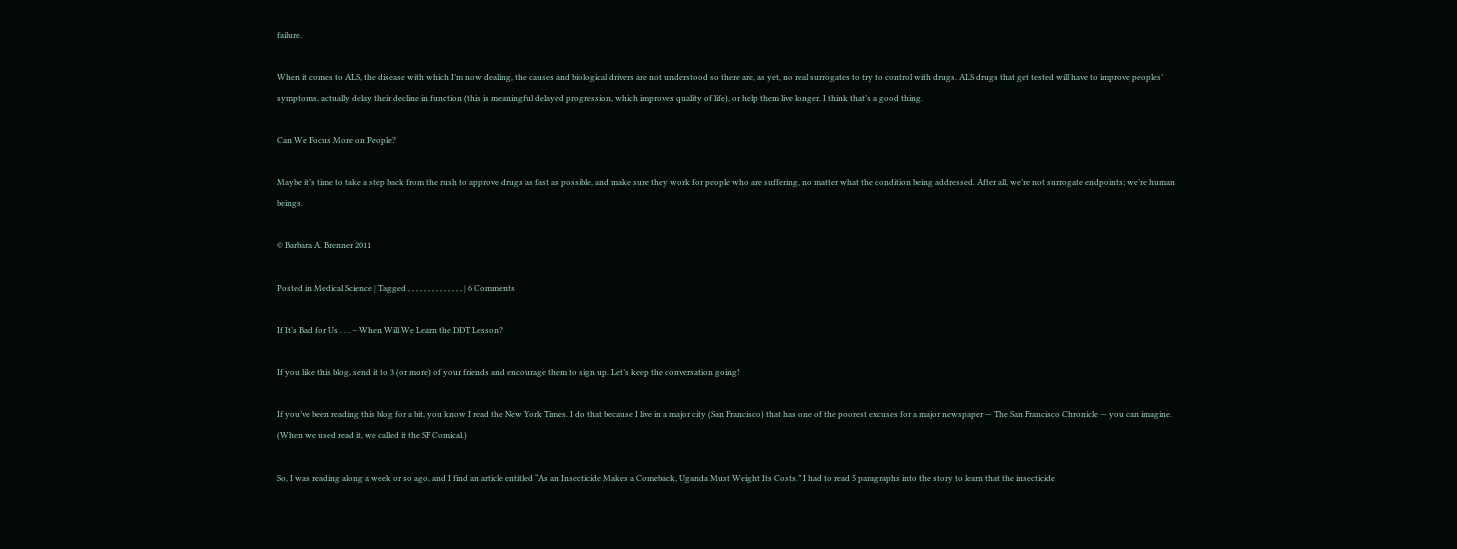failure.

When it comes to ALS, the disease with which I’m now dealing, the causes and biological drivers are not understood so there are, as yet, no real surrogates to try to control with drugs. ALS drugs that get tested will have to improve peoples’ symptoms, actually delay their decline in function (this is meaningful delayed progression, which improves quality of life), or help them live longer. I think that’s a good thing.

Can We Focus More on People?

Maybe it’s time to take a step back from the rush to approve drugs as fast as possible, and make sure they work for people who are suffering, no matter what the condition being addressed. After all, we’re not surrogate endpoints; we’re human beings.

© Barbara A. Brenner 2011

Posted in Medical Science | Tagged , , , , , , , , , , , , , , | 6 Comments

If It’s Bad for Us . . . – When Will We Learn the DDT Lesson?

If you like this blog, send it to 3 (or more) of your friends and encourage them to sign up. Let’s keep the conversation going!

If you’ve been reading this blog for a bit, you know I read the New York Times. I do that because I live in a major city (San Francisco) that has one of the poorest excuses for a major newspaper — The San Francisco Chronicle — you can imagine. (When we used read it, we called it the SF Comical.)

So, I was reading along a week or so ago, and I find an article entitled “As an Insecticide Makes a Comeback, Uganda Must Weight Its Costs.” I had to read 5 paragraphs into the story to learn that the insecticide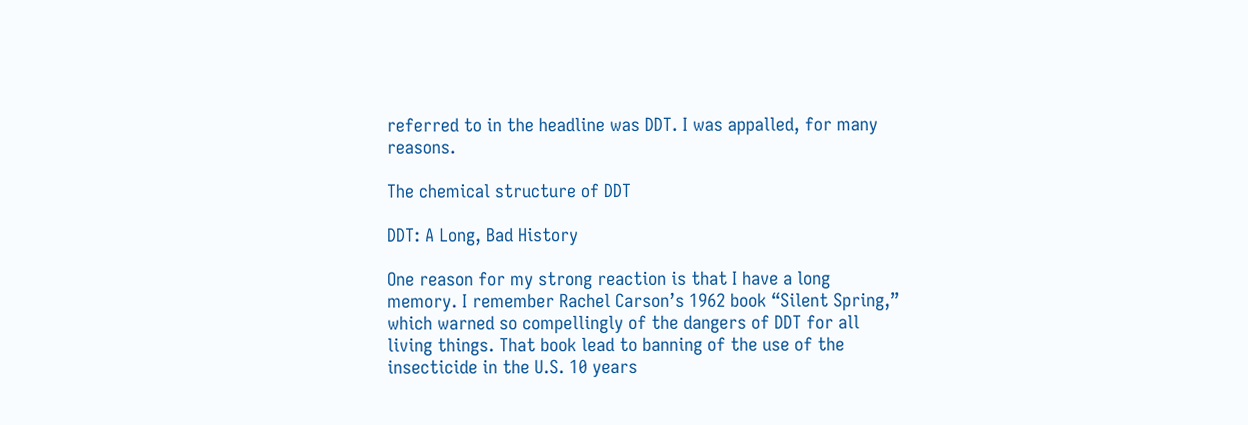referred to in the headline was DDT. I was appalled, for many reasons.

The chemical structure of DDT

DDT: A Long, Bad History

One reason for my strong reaction is that I have a long memory. I remember Rachel Carson’s 1962 book “Silent Spring,” which warned so compellingly of the dangers of DDT for all living things. That book lead to banning of the use of the insecticide in the U.S. 10 years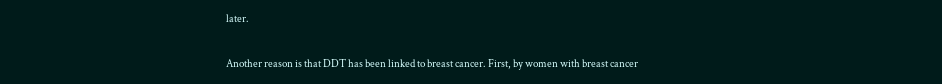later.

Another reason is that DDT has been linked to breast cancer. First, by women with breast cancer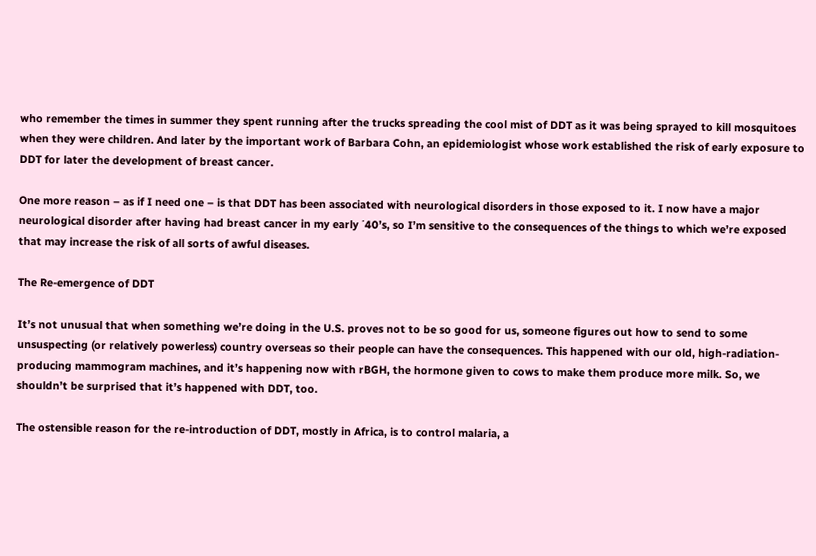who remember the times in summer they spent running after the trucks spreading the cool mist of DDT as it was being sprayed to kill mosquitoes when they were children. And later by the important work of Barbara Cohn, an epidemiologist whose work established the risk of early exposure to DDT for later the development of breast cancer.

One more reason – as if I need one – is that DDT has been associated with neurological disorders in those exposed to it. I now have a major neurological disorder after having had breast cancer in my early ΄40’s, so I’m sensitive to the consequences of the things to which we’re exposed that may increase the risk of all sorts of awful diseases.

The Re-emergence of DDT

It’s not unusual that when something we’re doing in the U.S. proves not to be so good for us, someone figures out how to send to some unsuspecting (or relatively powerless) country overseas so their people can have the consequences. This happened with our old, high-radiation-producing mammogram machines, and it’s happening now with rBGH, the hormone given to cows to make them produce more milk. So, we shouldn’t be surprised that it’s happened with DDT, too.

The ostensible reason for the re-introduction of DDT, mostly in Africa, is to control malaria, a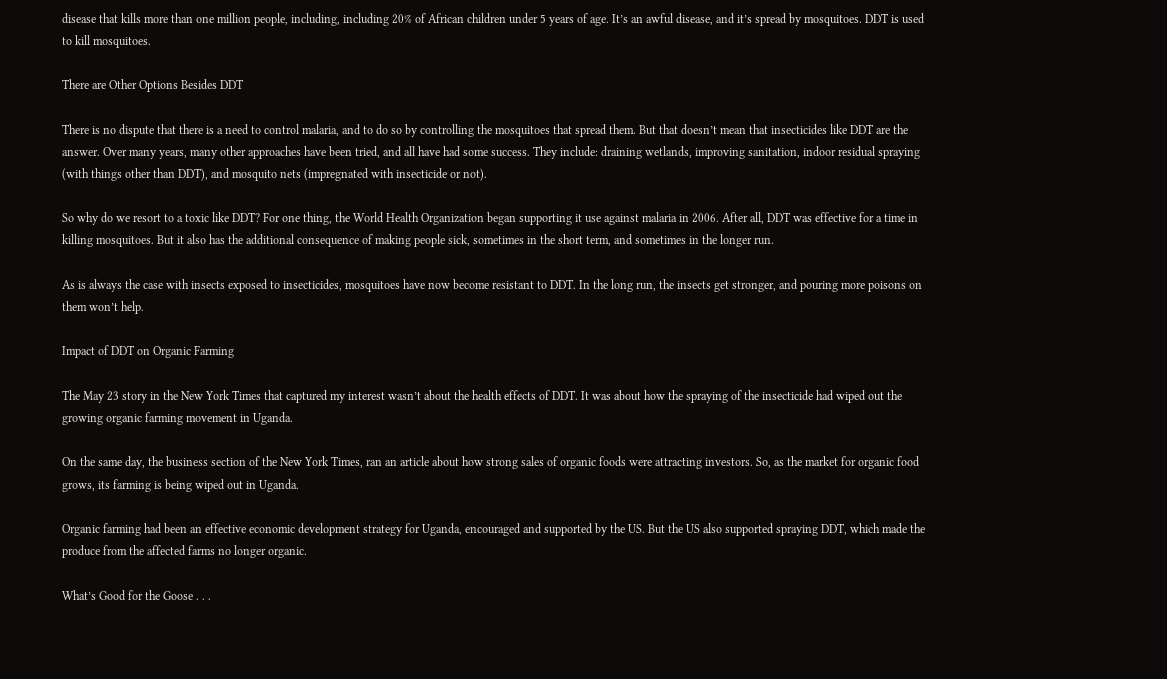disease that kills more than one million people, including, including 20% of African children under 5 years of age. It’s an awful disease, and it’s spread by mosquitoes. DDT is used to kill mosquitoes.

There are Other Options Besides DDT

There is no dispute that there is a need to control malaria, and to do so by controlling the mosquitoes that spread them. But that doesn’t mean that insecticides like DDT are the answer. Over many years, many other approaches have been tried, and all have had some success. They include: draining wetlands, improving sanitation, indoor residual spraying (with things other than DDT), and mosquito nets (impregnated with insecticide or not).

So why do we resort to a toxic like DDT? For one thing, the World Health Organization began supporting it use against malaria in 2006. After all, DDT was effective for a time in killing mosquitoes. But it also has the additional consequence of making people sick, sometimes in the short term, and sometimes in the longer run.

As is always the case with insects exposed to insecticides, mosquitoes have now become resistant to DDT. In the long run, the insects get stronger, and pouring more poisons on them won’t help.

Impact of DDT on Organic Farming

The May 23 story in the New York Times that captured my interest wasn’t about the health effects of DDT. It was about how the spraying of the insecticide had wiped out the growing organic farming movement in Uganda.

On the same day, the business section of the New York Times, ran an article about how strong sales of organic foods were attracting investors. So, as the market for organic food grows, its farming is being wiped out in Uganda.

Organic farming had been an effective economic development strategy for Uganda, encouraged and supported by the US. But the US also supported spraying DDT, which made the produce from the affected farms no longer organic.

What’s Good for the Goose . . .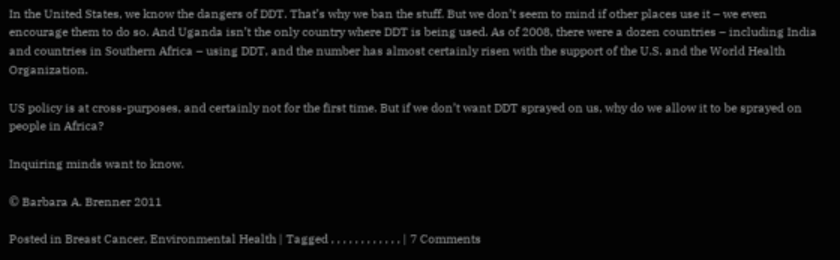In the United States, we know the dangers of DDT. That’s why we ban the stuff. But we don’t seem to mind if other places use it – we even encourage them to do so. And Uganda isn’t the only country where DDT is being used. As of 2008, there were a dozen countries – including India and countries in Southern Africa – using DDT, and the number has almost certainly risen with the support of the U.S. and the World Health Organization.

US policy is at cross-purposes, and certainly not for the first time. But if we don’t want DDT sprayed on us, why do we allow it to be sprayed on people in Africa?

Inquiring minds want to know.

© Barbara A. Brenner 2011

Posted in Breast Cancer, Environmental Health | Tagged , , , , , , , , , , , , | 7 Comments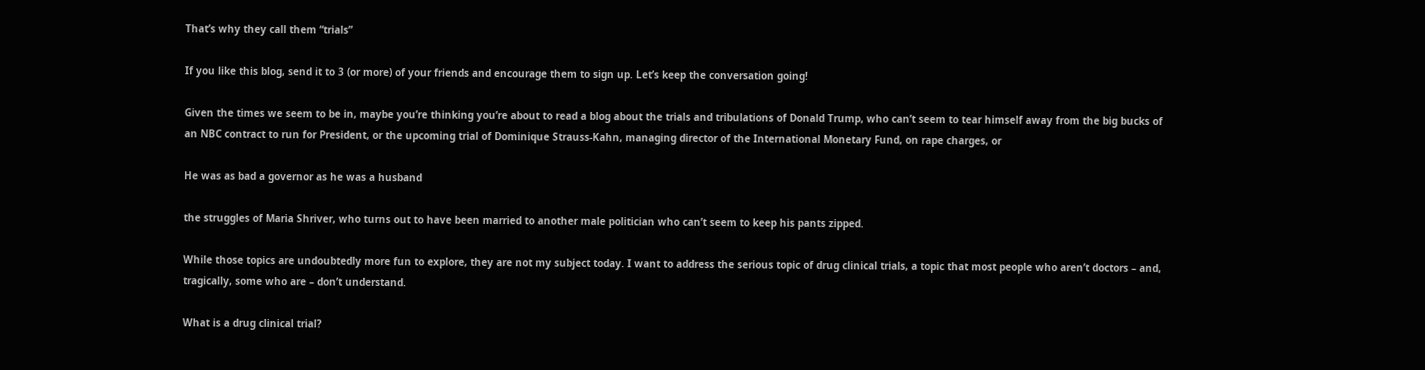That’s why they call them “trials”

If you like this blog, send it to 3 (or more) of your friends and encourage them to sign up. Let’s keep the conversation going!

Given the times we seem to be in, maybe you’re thinking you’re about to read a blog about the trials and tribulations of Donald Trump, who can’t seem to tear himself away from the big bucks of an NBC contract to run for President, or the upcoming trial of Dominique Strauss-Kahn, managing director of the International Monetary Fund, on rape charges, or

He was as bad a governor as he was a husband

the struggles of Maria Shriver, who turns out to have been married to another male politician who can’t seem to keep his pants zipped.

While those topics are undoubtedly more fun to explore, they are not my subject today. I want to address the serious topic of drug clinical trials, a topic that most people who aren’t doctors – and, tragically, some who are – don’t understand.

What is a drug clinical trial?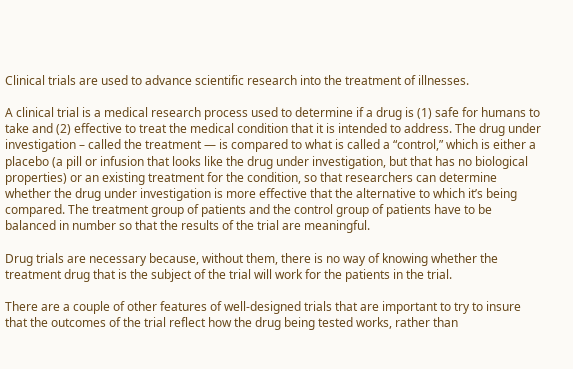Clinical trials are used to advance scientific research into the treatment of illnesses.

A clinical trial is a medical research process used to determine if a drug is (1) safe for humans to take and (2) effective to treat the medical condition that it is intended to address. The drug under investigation – called the treatment — is compared to what is called a “control,” which is either a placebo (a pill or infusion that looks like the drug under investigation, but that has no biological properties) or an existing treatment for the condition, so that researchers can determine whether the drug under investigation is more effective that the alternative to which it’s being compared. The treatment group of patients and the control group of patients have to be balanced in number so that the results of the trial are meaningful.

Drug trials are necessary because, without them, there is no way of knowing whether the treatment drug that is the subject of the trial will work for the patients in the trial.

There are a couple of other features of well-designed trials that are important to try to insure that the outcomes of the trial reflect how the drug being tested works, rather than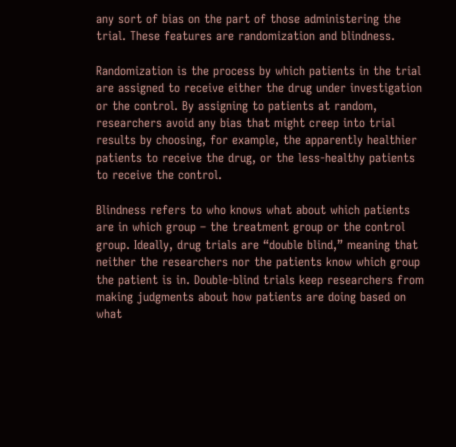any sort of bias on the part of those administering the trial. These features are randomization and blindness.

Randomization is the process by which patients in the trial are assigned to receive either the drug under investigation or the control. By assigning to patients at random, researchers avoid any bias that might creep into trial results by choosing, for example, the apparently healthier patients to receive the drug, or the less-healthy patients to receive the control.

Blindness refers to who knows what about which patients are in which group – the treatment group or the control group. Ideally, drug trials are “double blind,” meaning that neither the researchers nor the patients know which group the patient is in. Double-blind trials keep researchers from making judgments about how patients are doing based on what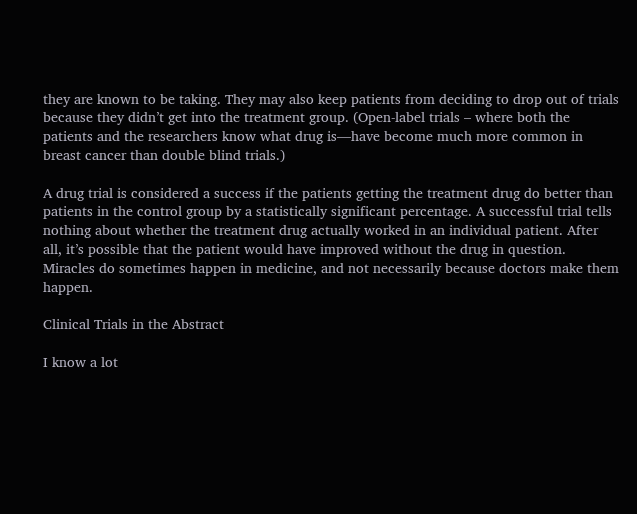they are known to be taking. They may also keep patients from deciding to drop out of trials because they didn’t get into the treatment group. (Open-label trials – where both the patients and the researchers know what drug is—have become much more common in breast cancer than double blind trials.)

A drug trial is considered a success if the patients getting the treatment drug do better than patients in the control group by a statistically significant percentage. A successful trial tells nothing about whether the treatment drug actually worked in an individual patient. After all, it’s possible that the patient would have improved without the drug in question. Miracles do sometimes happen in medicine, and not necessarily because doctors make them happen.

Clinical Trials in the Abstract

I know a lot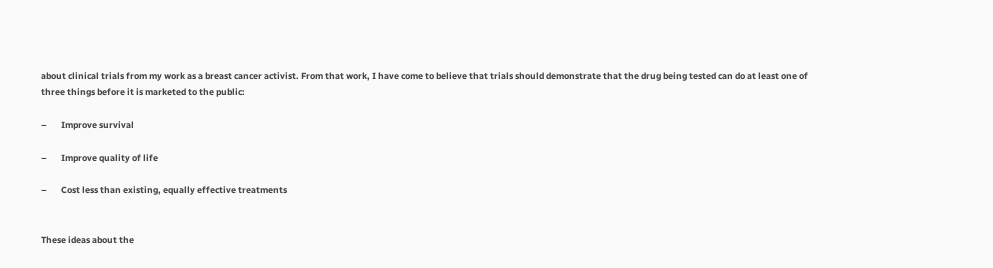about clinical trials from my work as a breast cancer activist. From that work, I have come to believe that trials should demonstrate that the drug being tested can do at least one of three things before it is marketed to the public:

–       Improve survival

–       Improve quality of life

–       Cost less than existing, equally effective treatments


These ideas about the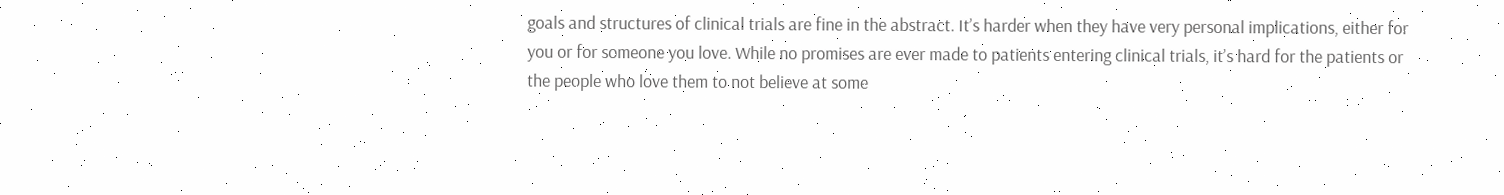goals and structures of clinical trials are fine in the abstract. It’s harder when they have very personal implications, either for you or for someone you love. While no promises are ever made to patients entering clinical trials, it’s hard for the patients or the people who love them to not believe at some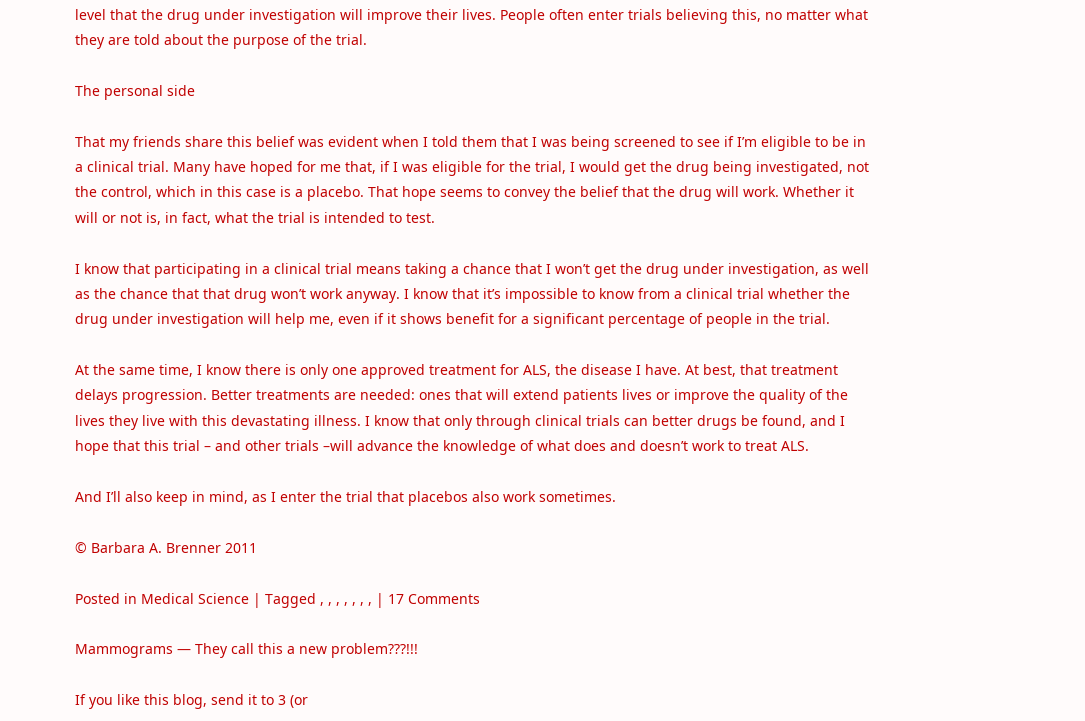level that the drug under investigation will improve their lives. People often enter trials believing this, no matter what they are told about the purpose of the trial.

The personal side

That my friends share this belief was evident when I told them that I was being screened to see if I’m eligible to be in a clinical trial. Many have hoped for me that, if I was eligible for the trial, I would get the drug being investigated, not the control, which in this case is a placebo. That hope seems to convey the belief that the drug will work. Whether it will or not is, in fact, what the trial is intended to test.

I know that participating in a clinical trial means taking a chance that I won’t get the drug under investigation, as well as the chance that that drug won’t work anyway. I know that it’s impossible to know from a clinical trial whether the drug under investigation will help me, even if it shows benefit for a significant percentage of people in the trial.

At the same time, I know there is only one approved treatment for ALS, the disease I have. At best, that treatment delays progression. Better treatments are needed: ones that will extend patients lives or improve the quality of the lives they live with this devastating illness. I know that only through clinical trials can better drugs be found, and I hope that this trial – and other trials –will advance the knowledge of what does and doesn’t work to treat ALS.

And I’ll also keep in mind, as I enter the trial that placebos also work sometimes.

© Barbara A. Brenner 2011

Posted in Medical Science | Tagged , , , , , , , | 17 Comments

Mammograms — They call this a new problem???!!!

If you like this blog, send it to 3 (or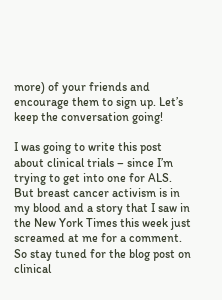more) of your friends and encourage them to sign up. Let’s keep the conversation going!

I was going to write this post about clinical trials – since I’m trying to get into one for ALS. But breast cancer activism is in my blood and a story that I saw in the New York Times this week just screamed at me for a comment. So stay tuned for the blog post on clinical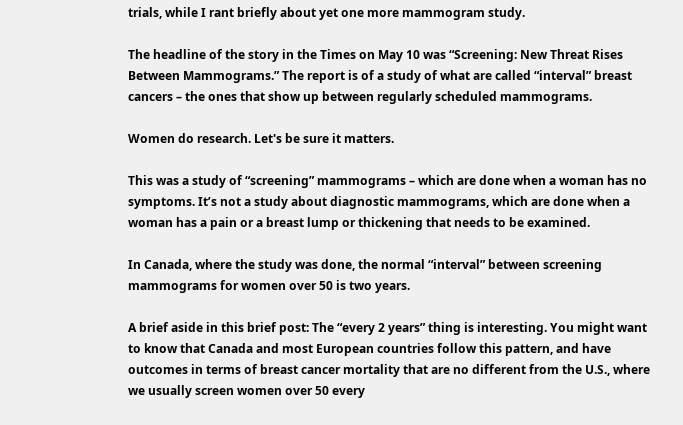trials, while I rant briefly about yet one more mammogram study.

The headline of the story in the Times on May 10 was “Screening: New Threat Rises Between Mammograms.” The report is of a study of what are called “interval” breast cancers – the ones that show up between regularly scheduled mammograms.

Women do research. Let's be sure it matters.

This was a study of “screening” mammograms – which are done when a woman has no symptoms. It’s not a study about diagnostic mammograms, which are done when a woman has a pain or a breast lump or thickening that needs to be examined.

In Canada, where the study was done, the normal “interval” between screening mammograms for women over 50 is two years.

A brief aside in this brief post: The “every 2 years” thing is interesting. You might want to know that Canada and most European countries follow this pattern, and have outcomes in terms of breast cancer mortality that are no different from the U.S., where we usually screen women over 50 every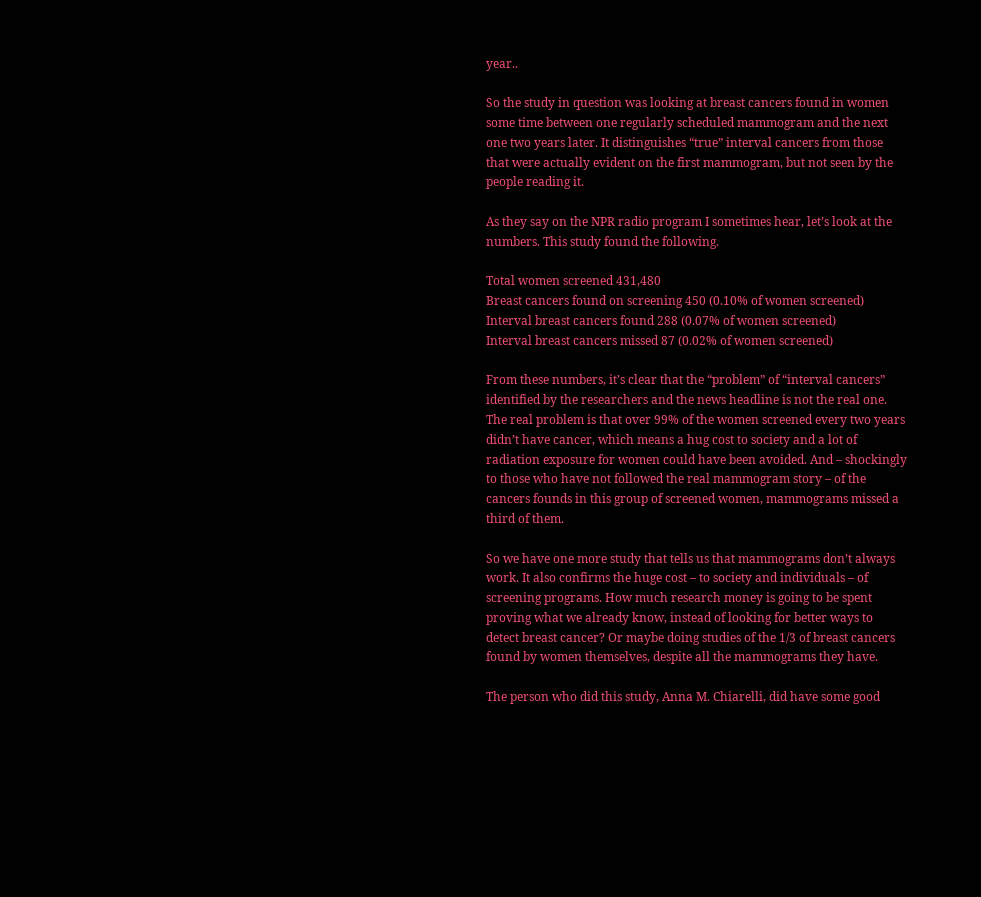year..

So the study in question was looking at breast cancers found in women some time between one regularly scheduled mammogram and the next one two years later. It distinguishes “true” interval cancers from those that were actually evident on the first mammogram, but not seen by the people reading it.

As they say on the NPR radio program I sometimes hear, let’s look at the numbers. This study found the following.

Total women screened 431,480
Breast cancers found on screening 450 (0.10% of women screened)
Interval breast cancers found 288 (0.07% of women screened)
Interval breast cancers missed 87 (0.02% of women screened)

From these numbers, it’s clear that the “problem” of “interval cancers” identified by the researchers and the news headline is not the real one. The real problem is that over 99% of the women screened every two years didn’t have cancer, which means a hug cost to society and a lot of radiation exposure for women could have been avoided. And – shockingly to those who have not followed the real mammogram story – of the cancers founds in this group of screened women, mammograms missed a third of them.

So we have one more study that tells us that mammograms don’t always work. It also confirms the huge cost – to society and individuals – of screening programs. How much research money is going to be spent proving what we already know, instead of looking for better ways to detect breast cancer? Or maybe doing studies of the 1/3 of breast cancers found by women themselves, despite all the mammograms they have.

The person who did this study, Anna M. Chiarelli, did have some good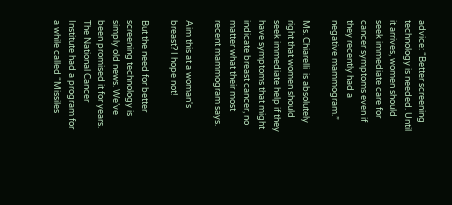advice: “Better screening technology is needed. Until it arrives, women should seek immediate care for cancer symptoms even if they recently had a negative mammogram.”

Ms. Chiarelli  is absolutely right that women should seek immediate help if they have symptoms that might indicate breast cancer, no matter what their most recent mammogram says.

Aim this at a woman's breast? I hope not!

But the need for better screening technology is simply old news. We’ve been promised it for years. The National Cancer Institute had a program for a while called “Missiles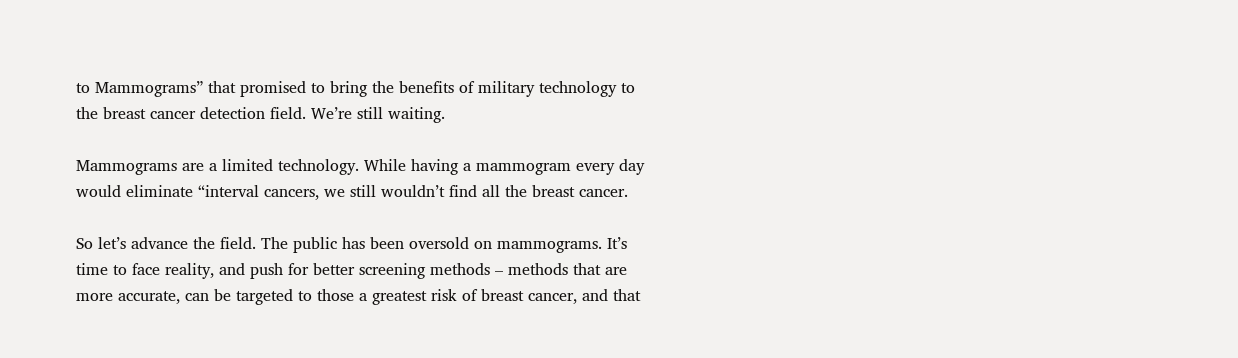to Mammograms” that promised to bring the benefits of military technology to the breast cancer detection field. We’re still waiting.

Mammograms are a limited technology. While having a mammogram every day would eliminate “interval cancers, we still wouldn’t find all the breast cancer.

So let’s advance the field. The public has been oversold on mammograms. It’s time to face reality, and push for better screening methods – methods that are more accurate, can be targeted to those a greatest risk of breast cancer, and that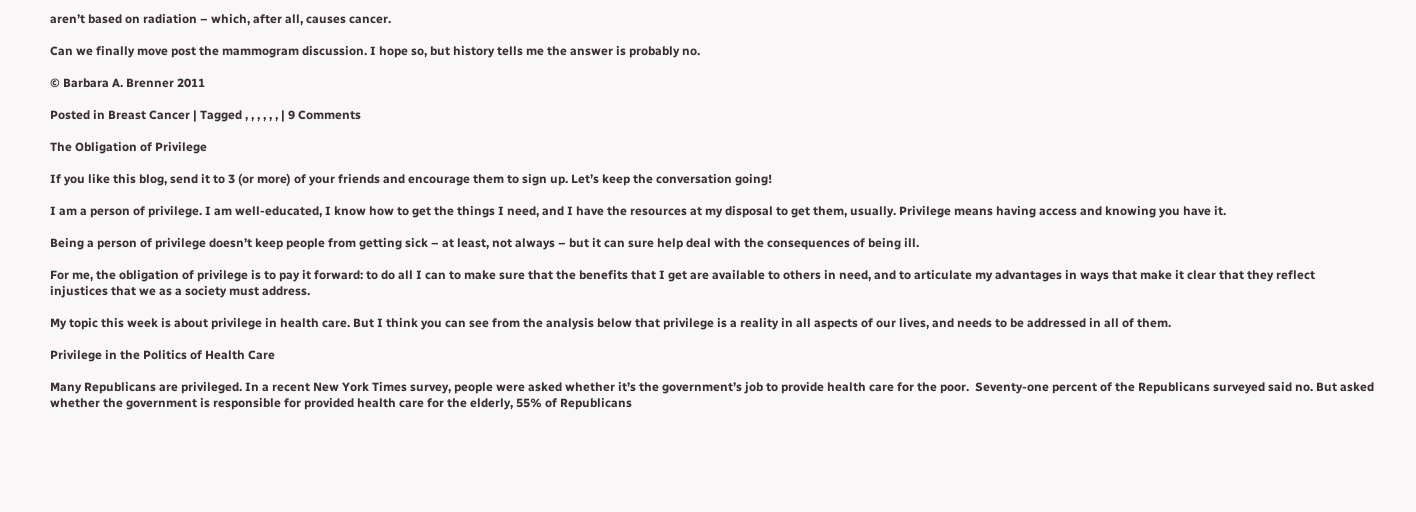aren’t based on radiation – which, after all, causes cancer.

Can we finally move post the mammogram discussion. I hope so, but history tells me the answer is probably no.

© Barbara A. Brenner 2011

Posted in Breast Cancer | Tagged , , , , , , | 9 Comments

The Obligation of Privilege

If you like this blog, send it to 3 (or more) of your friends and encourage them to sign up. Let’s keep the conversation going!

I am a person of privilege. I am well-educated, I know how to get the things I need, and I have the resources at my disposal to get them, usually. Privilege means having access and knowing you have it.

Being a person of privilege doesn’t keep people from getting sick – at least, not always – but it can sure help deal with the consequences of being ill.

For me, the obligation of privilege is to pay it forward: to do all I can to make sure that the benefits that I get are available to others in need, and to articulate my advantages in ways that make it clear that they reflect injustices that we as a society must address.

My topic this week is about privilege in health care. But I think you can see from the analysis below that privilege is a reality in all aspects of our lives, and needs to be addressed in all of them.

Privilege in the Politics of Health Care

Many Republicans are privileged. In a recent New York Times survey, people were asked whether it’s the government’s job to provide health care for the poor.  Seventy-one percent of the Republicans surveyed said no. But asked whether the government is responsible for provided health care for the elderly, 55% of Republicans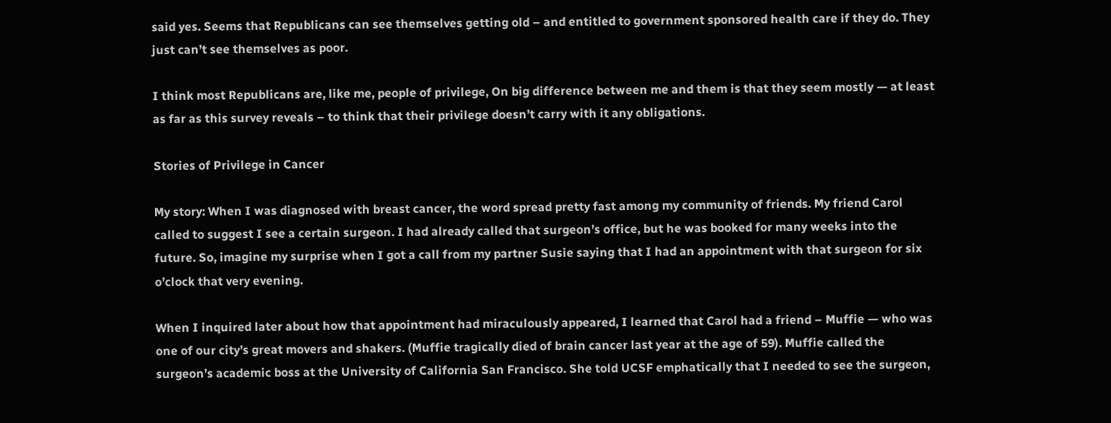said yes. Seems that Republicans can see themselves getting old – and entitled to government sponsored health care if they do. They just can’t see themselves as poor.

I think most Republicans are, like me, people of privilege, On big difference between me and them is that they seem mostly — at least as far as this survey reveals – to think that their privilege doesn’t carry with it any obligations.

Stories of Privilege in Cancer

My story: When I was diagnosed with breast cancer, the word spread pretty fast among my community of friends. My friend Carol called to suggest I see a certain surgeon. I had already called that surgeon’s office, but he was booked for many weeks into the future. So, imagine my surprise when I got a call from my partner Susie saying that I had an appointment with that surgeon for six o’clock that very evening.

When I inquired later about how that appointment had miraculously appeared, I learned that Carol had a friend – Muffie — who was one of our city’s great movers and shakers. (Muffie tragically died of brain cancer last year at the age of 59). Muffie called the surgeon’s academic boss at the University of California San Francisco. She told UCSF emphatically that I needed to see the surgeon,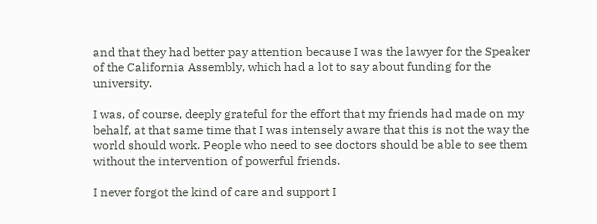and that they had better pay attention because I was the lawyer for the Speaker of the California Assembly, which had a lot to say about funding for the university.

I was, of course, deeply grateful for the effort that my friends had made on my behalf, at that same time that I was intensely aware that this is not the way the world should work. People who need to see doctors should be able to see them without the intervention of powerful friends.

I never forgot the kind of care and support I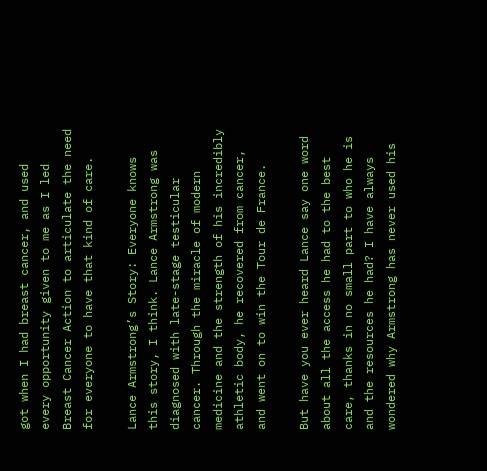got when I had breast cancer, and used every opportunity given to me as I led Breast Cancer Action to articulate the need for everyone to have that kind of care.

Lance Armstrong’s Story: Everyone knows this story, I think. Lance Armstrong was diagnosed with late-stage testicular cancer. Through the miracle of modern medicine and the strength of his incredibly athletic body, he recovered from cancer, and went on to win the Tour de France.

But have you ever heard Lance say one word about all the access he had to the best care, thanks in no small part to who he is and the resources he had? I have always wondered why Armstrong has never used his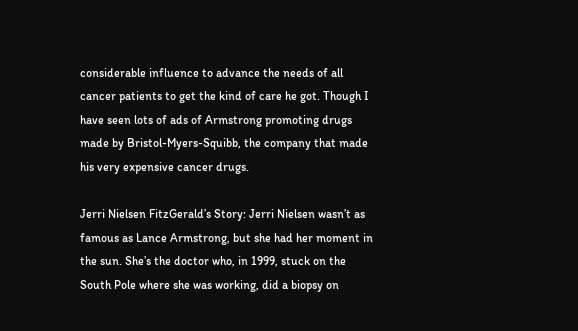considerable influence to advance the needs of all cancer patients to get the kind of care he got. Though I have seen lots of ads of Armstrong promoting drugs made by Bristol-Myers-Squibb, the company that made his very expensive cancer drugs.

Jerri Nielsen FitzGerald’s Story: Jerri Nielsen wasn’t as famous as Lance Armstrong, but she had her moment in the sun. She’s the doctor who, in 1999, stuck on the South Pole where she was working, did a biopsy on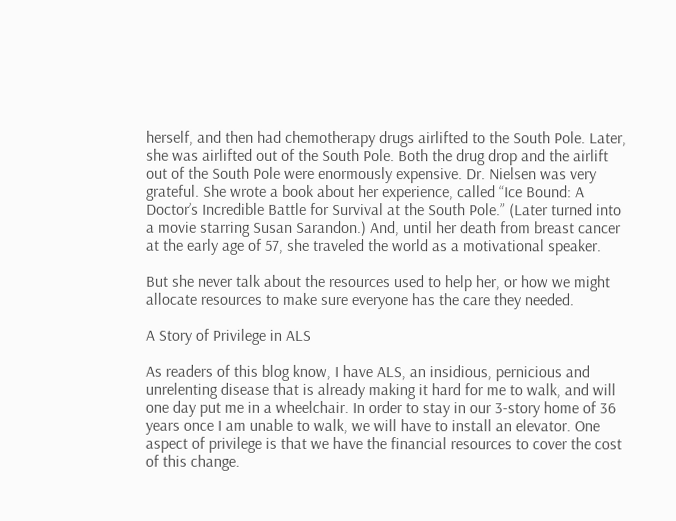herself, and then had chemotherapy drugs airlifted to the South Pole. Later, she was airlifted out of the South Pole. Both the drug drop and the airlift out of the South Pole were enormously expensive. Dr. Nielsen was very grateful. She wrote a book about her experience, called “Ice Bound: A Doctor’s Incredible Battle for Survival at the South Pole.” (Later turned into a movie starring Susan Sarandon.) And, until her death from breast cancer at the early age of 57, she traveled the world as a motivational speaker.

But she never talk about the resources used to help her, or how we might allocate resources to make sure everyone has the care they needed.

A Story of Privilege in ALS

As readers of this blog know, I have ALS, an insidious, pernicious and unrelenting disease that is already making it hard for me to walk, and will one day put me in a wheelchair. In order to stay in our 3-story home of 36 years once I am unable to walk, we will have to install an elevator. One aspect of privilege is that we have the financial resources to cover the cost of this change.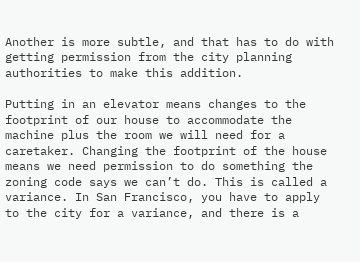Another is more subtle, and that has to do with getting permission from the city planning authorities to make this addition.

Putting in an elevator means changes to the footprint of our house to accommodate the machine plus the room we will need for a caretaker. Changing the footprint of the house means we need permission to do something the zoning code says we can’t do. This is called a variance. In San Francisco, you have to apply to the city for a variance, and there is a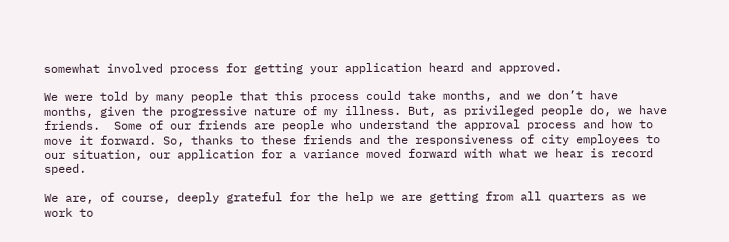somewhat involved process for getting your application heard and approved.

We were told by many people that this process could take months, and we don’t have months, given the progressive nature of my illness. But, as privileged people do, we have friends.  Some of our friends are people who understand the approval process and how to move it forward. So, thanks to these friends and the responsiveness of city employees to our situation, our application for a variance moved forward with what we hear is record speed.

We are, of course, deeply grateful for the help we are getting from all quarters as we work to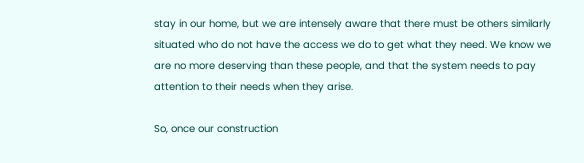stay in our home, but we are intensely aware that there must be others similarly situated who do not have the access we do to get what they need. We know we are no more deserving than these people, and that the system needs to pay attention to their needs when they arise.

So, once our construction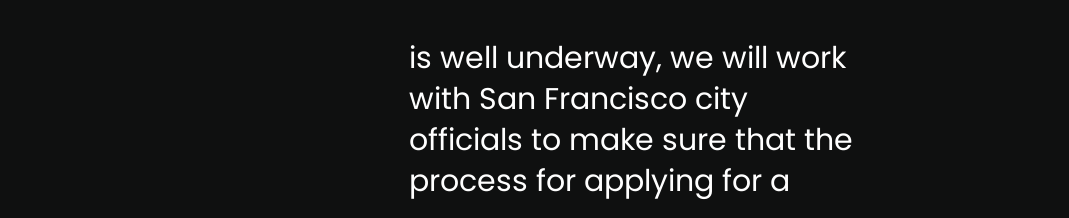is well underway, we will work with San Francisco city officials to make sure that the process for applying for a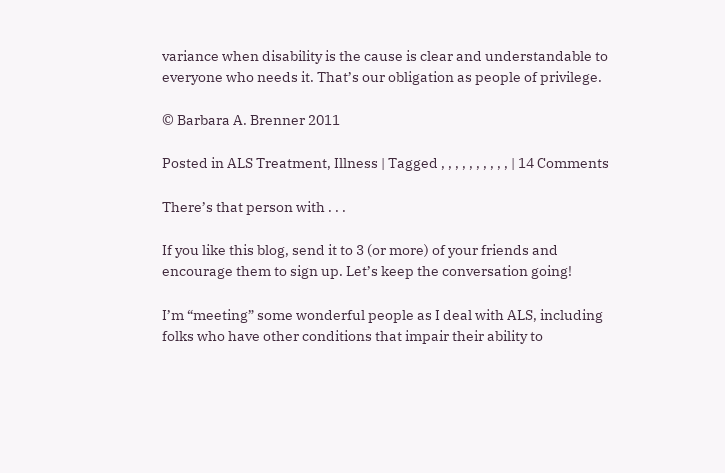variance when disability is the cause is clear and understandable to everyone who needs it. That’s our obligation as people of privilege.

© Barbara A. Brenner 2011

Posted in ALS Treatment, Illness | Tagged , , , , , , , , , , | 14 Comments

There’s that person with . . .

If you like this blog, send it to 3 (or more) of your friends and encourage them to sign up. Let’s keep the conversation going!

I’m “meeting” some wonderful people as I deal with ALS, including folks who have other conditions that impair their ability to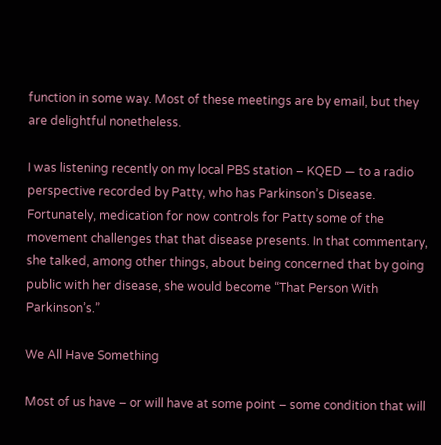function in some way. Most of these meetings are by email, but they are delightful nonetheless.

I was listening recently on my local PBS station – KQED — to a radio perspective recorded by Patty, who has Parkinson’s Disease. Fortunately, medication for now controls for Patty some of the movement challenges that that disease presents. In that commentary, she talked, among other things, about being concerned that by going public with her disease, she would become “That Person With Parkinson’s.”

We All Have Something

Most of us have – or will have at some point – some condition that will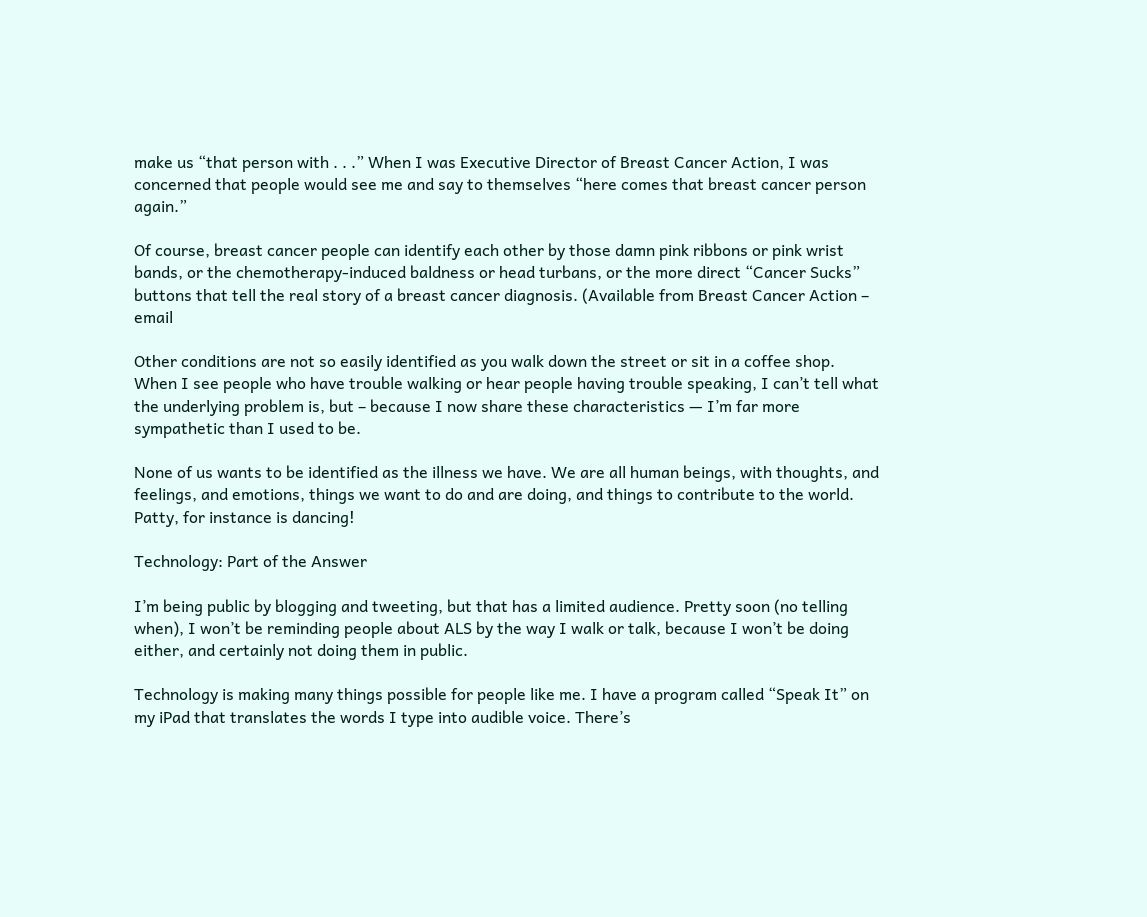make us “that person with . . .” When I was Executive Director of Breast Cancer Action, I was concerned that people would see me and say to themselves “here comes that breast cancer person again.”

Of course, breast cancer people can identify each other by those damn pink ribbons or pink wrist bands, or the chemotherapy-induced baldness or head turbans, or the more direct “Cancer Sucks” buttons that tell the real story of a breast cancer diagnosis. (Available from Breast Cancer Action – email

Other conditions are not so easily identified as you walk down the street or sit in a coffee shop. When I see people who have trouble walking or hear people having trouble speaking, I can’t tell what the underlying problem is, but – because I now share these characteristics — I’m far more sympathetic than I used to be.

None of us wants to be identified as the illness we have. We are all human beings, with thoughts, and feelings, and emotions, things we want to do and are doing, and things to contribute to the world. Patty, for instance is dancing!

Technology: Part of the Answer

I’m being public by blogging and tweeting, but that has a limited audience. Pretty soon (no telling when), I won’t be reminding people about ALS by the way I walk or talk, because I won’t be doing either, and certainly not doing them in public.

Technology is making many things possible for people like me. I have a program called “Speak It” on my iPad that translates the words I type into audible voice. There’s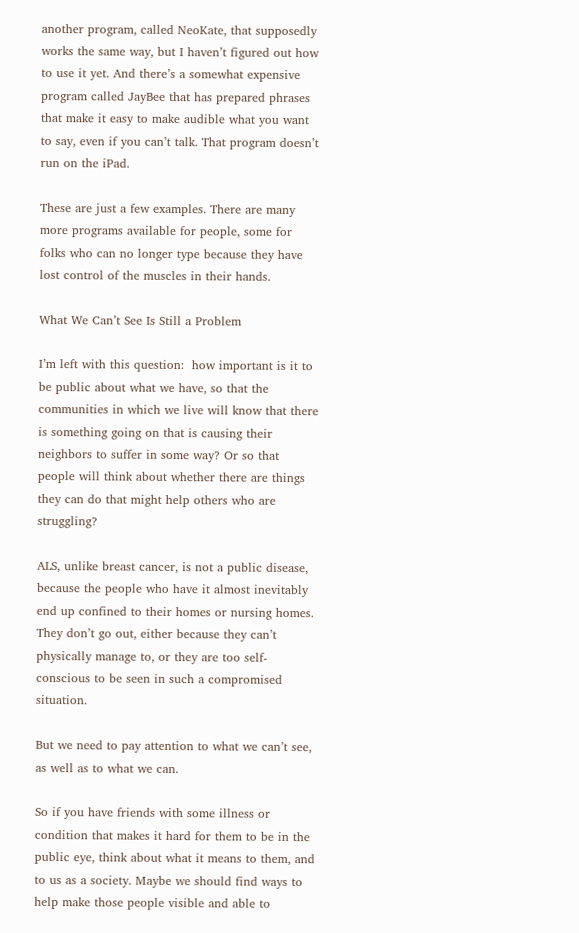another program, called NeoKate, that supposedly works the same way, but I haven’t figured out how to use it yet. And there’s a somewhat expensive program called JayBee that has prepared phrases that make it easy to make audible what you want to say, even if you can’t talk. That program doesn’t run on the iPad.

These are just a few examples. There are many more programs available for people, some for folks who can no longer type because they have lost control of the muscles in their hands.

What We Can’t See Is Still a Problem

I’m left with this question:  how important is it to be public about what we have, so that the communities in which we live will know that there is something going on that is causing their neighbors to suffer in some way? Or so that people will think about whether there are things they can do that might help others who are struggling?

ALS, unlike breast cancer, is not a public disease, because the people who have it almost inevitably end up confined to their homes or nursing homes. They don’t go out, either because they can’t physically manage to, or they are too self-conscious to be seen in such a compromised situation.

But we need to pay attention to what we can’t see, as well as to what we can.

So if you have friends with some illness or condition that makes it hard for them to be in the public eye, think about what it means to them, and to us as a society. Maybe we should find ways to help make those people visible and able to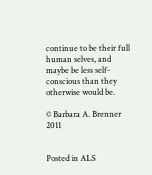continue to be their full human selves, and maybe be less self-conscious than they otherwise would be.

© Barbara A. Brenner 2011


Posted in ALS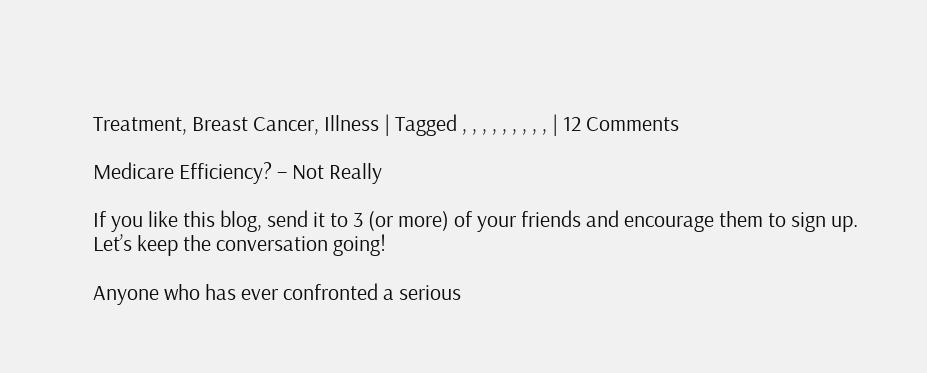Treatment, Breast Cancer, Illness | Tagged , , , , , , , , , | 12 Comments

Medicare Efficiency? – Not Really

If you like this blog, send it to 3 (or more) of your friends and encourage them to sign up. Let’s keep the conversation going!

Anyone who has ever confronted a serious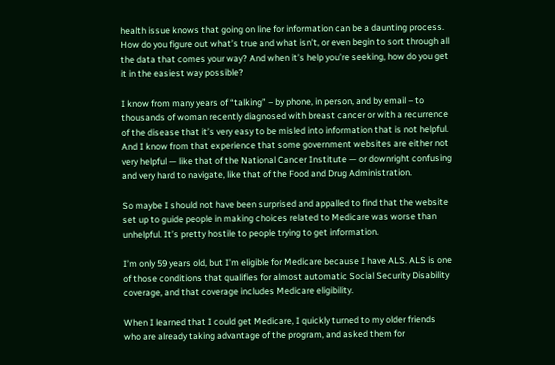health issue knows that going on line for information can be a daunting process. How do you figure out what’s true and what isn’t, or even begin to sort through all the data that comes your way? And when it’s help you’re seeking, how do you get it in the easiest way possible?

I know from many years of “talking” – by phone, in person, and by email – to thousands of woman recently diagnosed with breast cancer or with a recurrence of the disease that it’s very easy to be misled into information that is not helpful.  And I know from that experience that some government websites are either not very helpful — like that of the National Cancer Institute — or downright confusing and very hard to navigate, like that of the Food and Drug Administration.

So maybe I should not have been surprised and appalled to find that the website set up to guide people in making choices related to Medicare was worse than unhelpful. It’s pretty hostile to people trying to get information.

I’m only 59 years old, but I’m eligible for Medicare because I have ALS. ALS is one of those conditions that qualifies for almost automatic Social Security Disability coverage, and that coverage includes Medicare eligibility.

When I learned that I could get Medicare, I quickly turned to my older friends who are already taking advantage of the program, and asked them for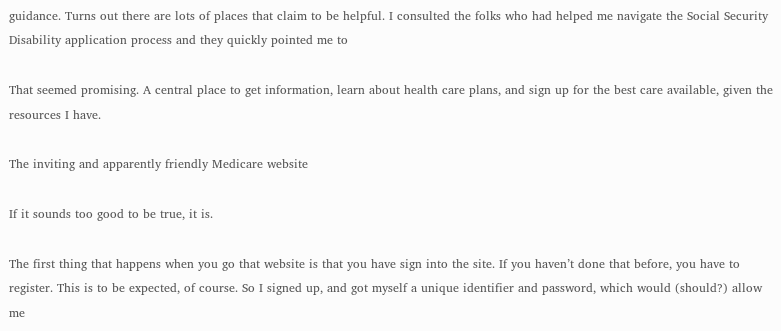guidance. Turns out there are lots of places that claim to be helpful. I consulted the folks who had helped me navigate the Social Security Disability application process and they quickly pointed me to

That seemed promising. A central place to get information, learn about health care plans, and sign up for the best care available, given the resources I have.

The inviting and apparently friendly Medicare website

If it sounds too good to be true, it is.

The first thing that happens when you go that website is that you have sign into the site. If you haven’t done that before, you have to register. This is to be expected, of course. So I signed up, and got myself a unique identifier and password, which would (should?) allow me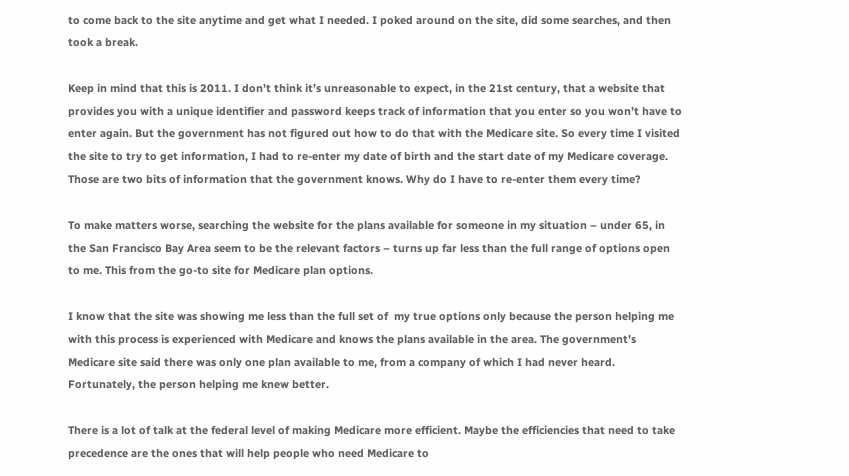to come back to the site anytime and get what I needed. I poked around on the site, did some searches, and then took a break.

Keep in mind that this is 2011. I don’t think it’s unreasonable to expect, in the 21st century, that a website that provides you with a unique identifier and password keeps track of information that you enter so you won’t have to enter again. But the government has not figured out how to do that with the Medicare site. So every time I visited the site to try to get information, I had to re-enter my date of birth and the start date of my Medicare coverage. Those are two bits of information that the government knows. Why do I have to re-enter them every time?

To make matters worse, searching the website for the plans available for someone in my situation – under 65, in the San Francisco Bay Area seem to be the relevant factors – turns up far less than the full range of options open to me. This from the go-to site for Medicare plan options.

I know that the site was showing me less than the full set of  my true options only because the person helping me with this process is experienced with Medicare and knows the plans available in the area. The government’s Medicare site said there was only one plan available to me, from a company of which I had never heard. Fortunately, the person helping me knew better.

There is a lot of talk at the federal level of making Medicare more efficient. Maybe the efficiencies that need to take precedence are the ones that will help people who need Medicare to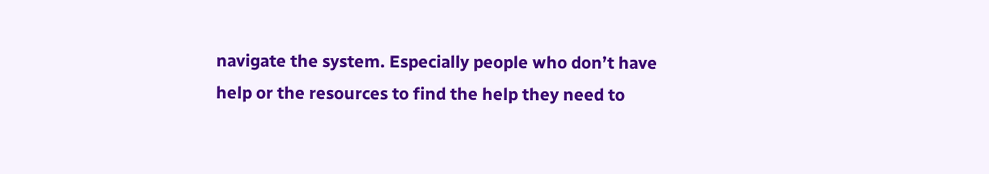navigate the system. Especially people who don’t have help or the resources to find the help they need to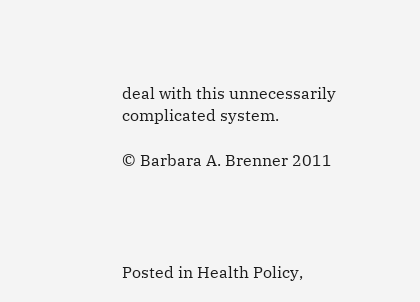deal with this unnecessarily complicated system.

© Barbara A. Brenner 2011




Posted in Health Policy,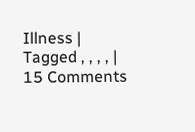Illness | Tagged , , , , | 15 Comments